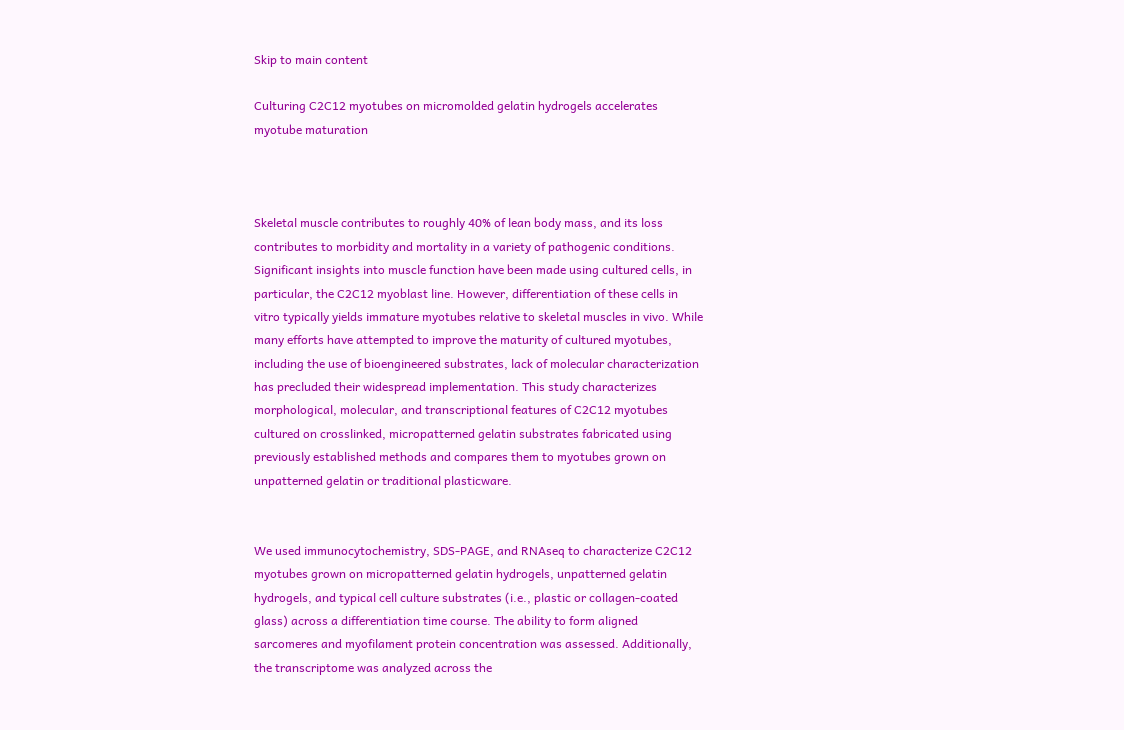Skip to main content

Culturing C2C12 myotubes on micromolded gelatin hydrogels accelerates myotube maturation



Skeletal muscle contributes to roughly 40% of lean body mass, and its loss contributes to morbidity and mortality in a variety of pathogenic conditions. Significant insights into muscle function have been made using cultured cells, in particular, the C2C12 myoblast line. However, differentiation of these cells in vitro typically yields immature myotubes relative to skeletal muscles in vivo. While many efforts have attempted to improve the maturity of cultured myotubes, including the use of bioengineered substrates, lack of molecular characterization has precluded their widespread implementation. This study characterizes morphological, molecular, and transcriptional features of C2C12 myotubes cultured on crosslinked, micropatterned gelatin substrates fabricated using previously established methods and compares them to myotubes grown on unpatterned gelatin or traditional plasticware.


We used immunocytochemistry, SDS-PAGE, and RNAseq to characterize C2C12 myotubes grown on micropatterned gelatin hydrogels, unpatterned gelatin hydrogels, and typical cell culture substrates (i.e., plastic or collagen-coated glass) across a differentiation time course. The ability to form aligned sarcomeres and myofilament protein concentration was assessed. Additionally, the transcriptome was analyzed across the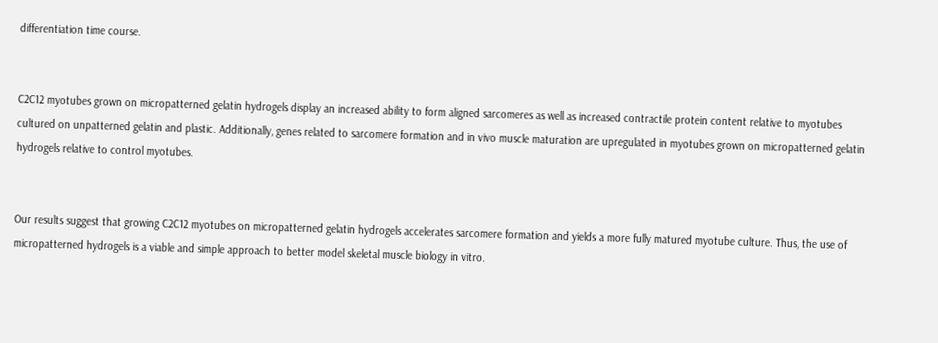differentiation time course.


C2C12 myotubes grown on micropatterned gelatin hydrogels display an increased ability to form aligned sarcomeres as well as increased contractile protein content relative to myotubes cultured on unpatterned gelatin and plastic. Additionally, genes related to sarcomere formation and in vivo muscle maturation are upregulated in myotubes grown on micropatterned gelatin hydrogels relative to control myotubes.


Our results suggest that growing C2C12 myotubes on micropatterned gelatin hydrogels accelerates sarcomere formation and yields a more fully matured myotube culture. Thus, the use of micropatterned hydrogels is a viable and simple approach to better model skeletal muscle biology in vitro.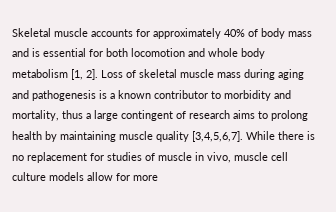Skeletal muscle accounts for approximately 40% of body mass and is essential for both locomotion and whole body metabolism [1, 2]. Loss of skeletal muscle mass during aging and pathogenesis is a known contributor to morbidity and mortality, thus a large contingent of research aims to prolong health by maintaining muscle quality [3,4,5,6,7]. While there is no replacement for studies of muscle in vivo, muscle cell culture models allow for more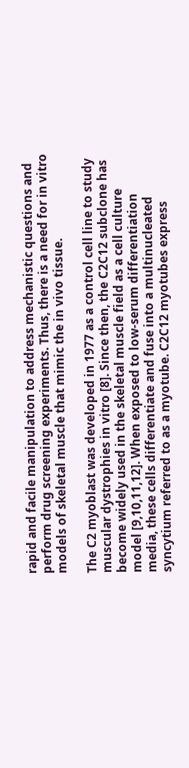rapid and facile manipulation to address mechanistic questions and perform drug screening experiments. Thus, there is a need for in vitro models of skeletal muscle that mimic the in vivo tissue.

The C2 myoblast was developed in 1977 as a control cell line to study muscular dystrophies in vitro [8]. Since then, the C2C12 subclone has become widely used in the skeletal muscle field as a cell culture model [9,10,11,12]. When exposed to low-serum differentiation media, these cells differentiate and fuse into a multinucleated syncytium referred to as a myotube. C2C12 myotubes express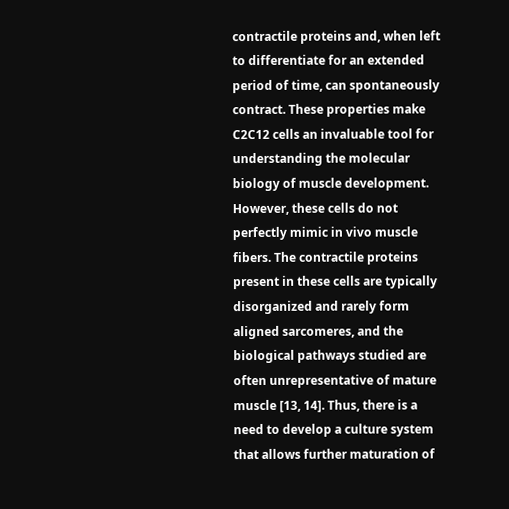contractile proteins and, when left to differentiate for an extended period of time, can spontaneously contract. These properties make C2C12 cells an invaluable tool for understanding the molecular biology of muscle development. However, these cells do not perfectly mimic in vivo muscle fibers. The contractile proteins present in these cells are typically disorganized and rarely form aligned sarcomeres, and the biological pathways studied are often unrepresentative of mature muscle [13, 14]. Thus, there is a need to develop a culture system that allows further maturation of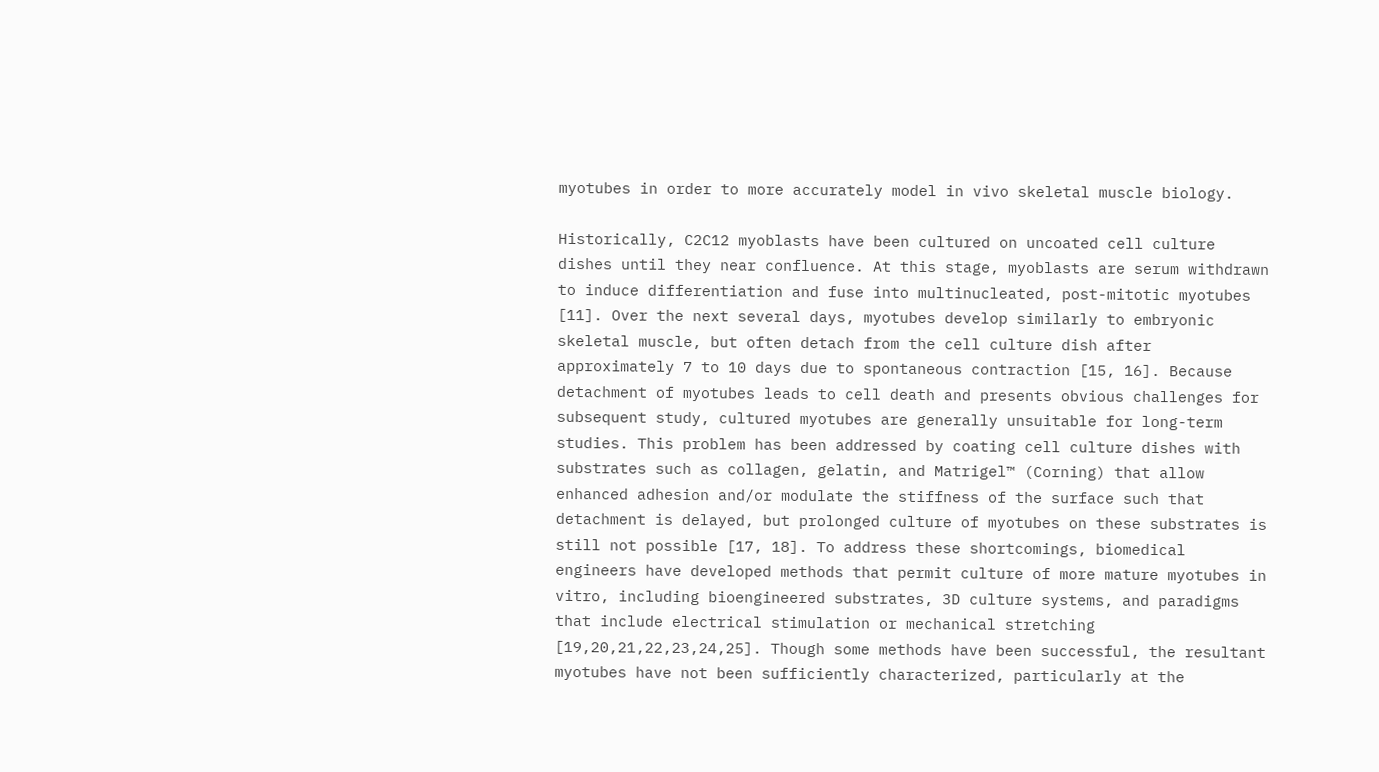myotubes in order to more accurately model in vivo skeletal muscle biology.

Historically, C2C12 myoblasts have been cultured on uncoated cell culture dishes until they near confluence. At this stage, myoblasts are serum withdrawn to induce differentiation and fuse into multinucleated, post-mitotic myotubes [11]. Over the next several days, myotubes develop similarly to embryonic skeletal muscle, but often detach from the cell culture dish after approximately 7 to 10 days due to spontaneous contraction [15, 16]. Because detachment of myotubes leads to cell death and presents obvious challenges for subsequent study, cultured myotubes are generally unsuitable for long-term studies. This problem has been addressed by coating cell culture dishes with substrates such as collagen, gelatin, and Matrigel™ (Corning) that allow enhanced adhesion and/or modulate the stiffness of the surface such that detachment is delayed, but prolonged culture of myotubes on these substrates is still not possible [17, 18]. To address these shortcomings, biomedical engineers have developed methods that permit culture of more mature myotubes in vitro, including bioengineered substrates, 3D culture systems, and paradigms that include electrical stimulation or mechanical stretching [19,20,21,22,23,24,25]. Though some methods have been successful, the resultant myotubes have not been sufficiently characterized, particularly at the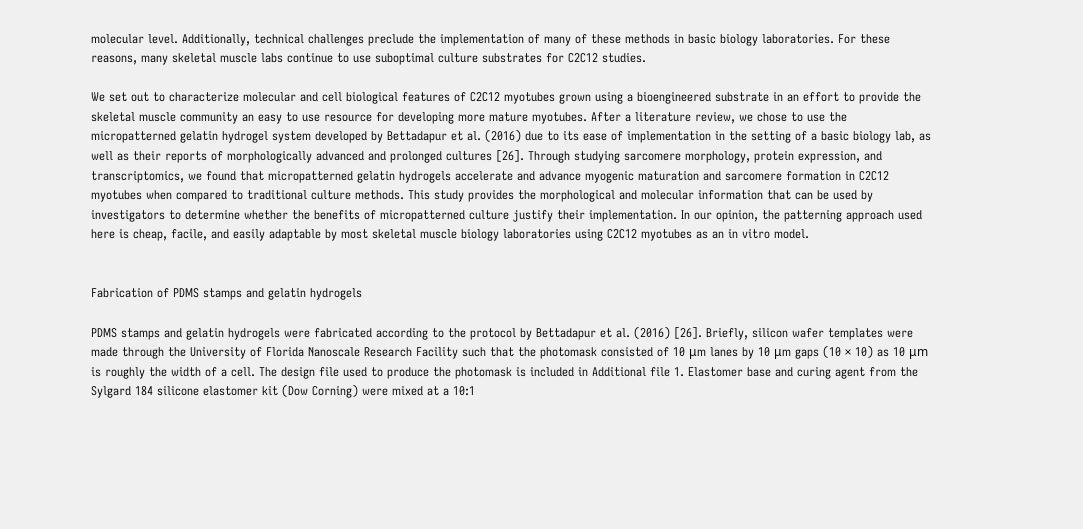molecular level. Additionally, technical challenges preclude the implementation of many of these methods in basic biology laboratories. For these reasons, many skeletal muscle labs continue to use suboptimal culture substrates for C2C12 studies.

We set out to characterize molecular and cell biological features of C2C12 myotubes grown using a bioengineered substrate in an effort to provide the skeletal muscle community an easy to use resource for developing more mature myotubes. After a literature review, we chose to use the micropatterned gelatin hydrogel system developed by Bettadapur et al. (2016) due to its ease of implementation in the setting of a basic biology lab, as well as their reports of morphologically advanced and prolonged cultures [26]. Through studying sarcomere morphology, protein expression, and transcriptomics, we found that micropatterned gelatin hydrogels accelerate and advance myogenic maturation and sarcomere formation in C2C12 myotubes when compared to traditional culture methods. This study provides the morphological and molecular information that can be used by investigators to determine whether the benefits of micropatterned culture justify their implementation. In our opinion, the patterning approach used here is cheap, facile, and easily adaptable by most skeletal muscle biology laboratories using C2C12 myotubes as an in vitro model.


Fabrication of PDMS stamps and gelatin hydrogels

PDMS stamps and gelatin hydrogels were fabricated according to the protocol by Bettadapur et al. (2016) [26]. Briefly, silicon wafer templates were made through the University of Florida Nanoscale Research Facility such that the photomask consisted of 10 μm lanes by 10 μm gaps (10 × 10) as 10 μm is roughly the width of a cell. The design file used to produce the photomask is included in Additional file 1. Elastomer base and curing agent from the Sylgard 184 silicone elastomer kit (Dow Corning) were mixed at a 10:1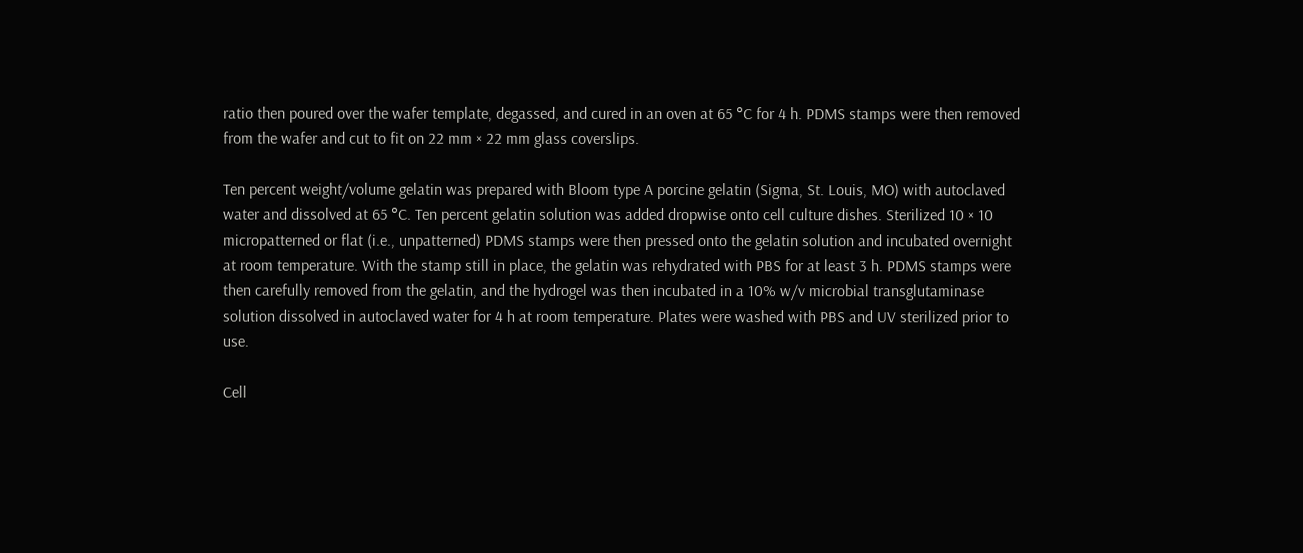ratio then poured over the wafer template, degassed, and cured in an oven at 65 °C for 4 h. PDMS stamps were then removed from the wafer and cut to fit on 22 mm × 22 mm glass coverslips.

Ten percent weight/volume gelatin was prepared with Bloom type A porcine gelatin (Sigma, St. Louis, MO) with autoclaved water and dissolved at 65 °C. Ten percent gelatin solution was added dropwise onto cell culture dishes. Sterilized 10 × 10 micropatterned or flat (i.e., unpatterned) PDMS stamps were then pressed onto the gelatin solution and incubated overnight at room temperature. With the stamp still in place, the gelatin was rehydrated with PBS for at least 3 h. PDMS stamps were then carefully removed from the gelatin, and the hydrogel was then incubated in a 10% w/v microbial transglutaminase solution dissolved in autoclaved water for 4 h at room temperature. Plates were washed with PBS and UV sterilized prior to use.

Cell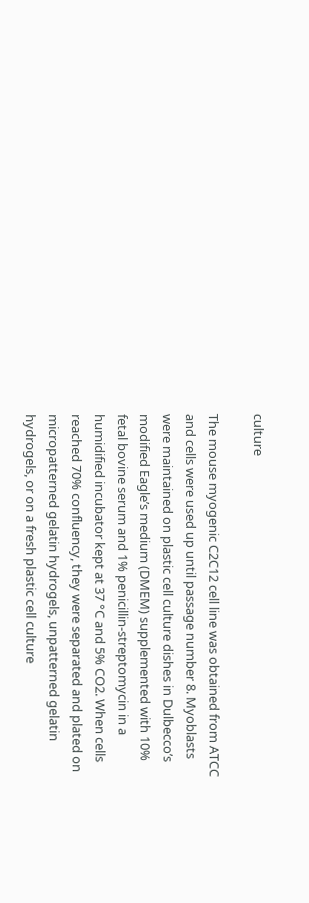culture

The mouse myogenic C2C12 cell line was obtained from ATCC and cells were used up until passage number 8. Myoblasts were maintained on plastic cell culture dishes in Dulbecco’s modified Eagle’s medium (DMEM) supplemented with 10% fetal bovine serum and 1% penicillin-streptomycin in a humidified incubator kept at 37 °C and 5% CO2. When cells reached 70% confluency, they were separated and plated on micropatterned gelatin hydrogels, unpatterned gelatin hydrogels, or on a fresh plastic cell culture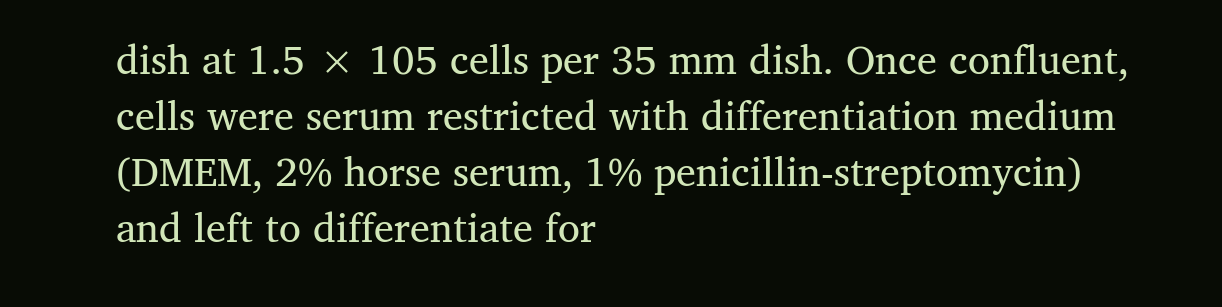dish at 1.5 × 105 cells per 35 mm dish. Once confluent, cells were serum restricted with differentiation medium (DMEM, 2% horse serum, 1% penicillin-streptomycin) and left to differentiate for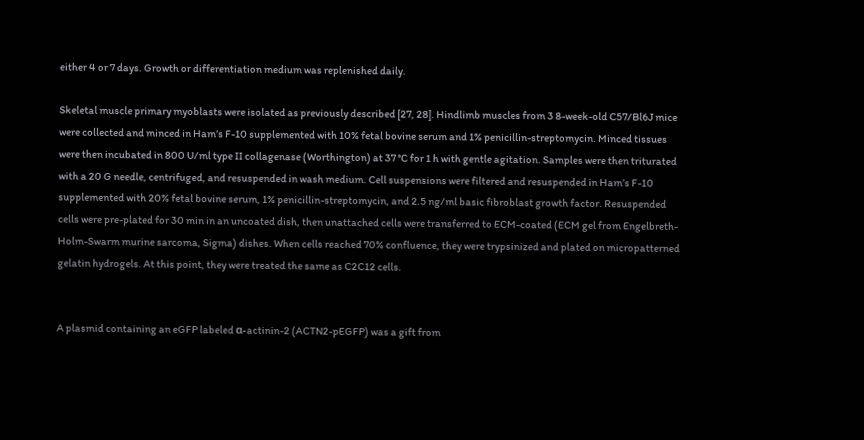either 4 or 7 days. Growth or differentiation medium was replenished daily.

Skeletal muscle primary myoblasts were isolated as previously described [27, 28]. Hindlimb muscles from 3 8-week-old C57/Bl6J mice were collected and minced in Ham’s F-10 supplemented with 10% fetal bovine serum and 1% penicillin-streptomycin. Minced tissues were then incubated in 800 U/ml type II collagenase (Worthington) at 37 °C for 1 h with gentle agitation. Samples were then triturated with a 20 G needle, centrifuged, and resuspended in wash medium. Cell suspensions were filtered and resuspended in Ham’s F-10 supplemented with 20% fetal bovine serum, 1% penicillin-streptomycin, and 2.5 ng/ml basic fibroblast growth factor. Resuspended cells were pre-plated for 30 min in an uncoated dish, then unattached cells were transferred to ECM-coated (ECM gel from Engelbreth-Holm-Swarm murine sarcoma, Sigma) dishes. When cells reached 70% confluence, they were trypsinized and plated on micropatterned gelatin hydrogels. At this point, they were treated the same as C2C12 cells.


A plasmid containing an eGFP labeled α-actinin-2 (ACTN2-pEGFP) was a gift from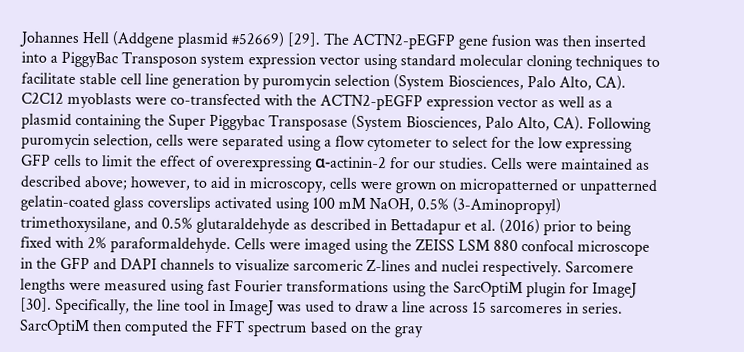Johannes Hell (Addgene plasmid #52669) [29]. The ACTN2-pEGFP gene fusion was then inserted into a PiggyBac Transposon system expression vector using standard molecular cloning techniques to facilitate stable cell line generation by puromycin selection (System Biosciences, Palo Alto, CA). C2C12 myoblasts were co-transfected with the ACTN2-pEGFP expression vector as well as a plasmid containing the Super Piggybac Transposase (System Biosciences, Palo Alto, CA). Following puromycin selection, cells were separated using a flow cytometer to select for the low expressing GFP cells to limit the effect of overexpressing α-actinin-2 for our studies. Cells were maintained as described above; however, to aid in microscopy, cells were grown on micropatterned or unpatterned gelatin-coated glass coverslips activated using 100 mM NaOH, 0.5% (3-Aminopropyl) trimethoxysilane, and 0.5% glutaraldehyde as described in Bettadapur et al. (2016) prior to being fixed with 2% paraformaldehyde. Cells were imaged using the ZEISS LSM 880 confocal microscope in the GFP and DAPI channels to visualize sarcomeric Z-lines and nuclei respectively. Sarcomere lengths were measured using fast Fourier transformations using the SarcOptiM plugin for ImageJ [30]. Specifically, the line tool in ImageJ was used to draw a line across 15 sarcomeres in series. SarcOptiM then computed the FFT spectrum based on the gray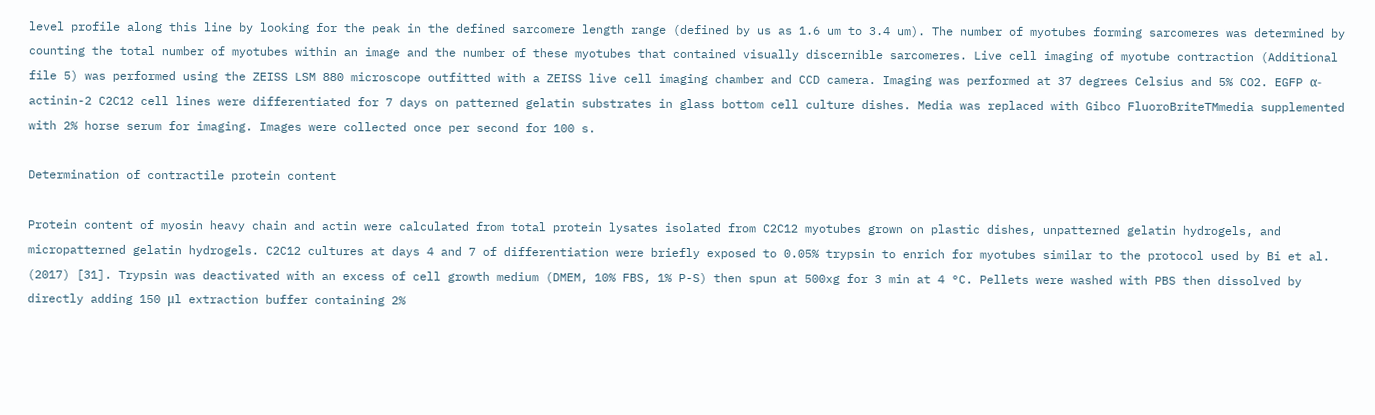level profile along this line by looking for the peak in the defined sarcomere length range (defined by us as 1.6 um to 3.4 um). The number of myotubes forming sarcomeres was determined by counting the total number of myotubes within an image and the number of these myotubes that contained visually discernible sarcomeres. Live cell imaging of myotube contraction (Additional file 5) was performed using the ZEISS LSM 880 microscope outfitted with a ZEISS live cell imaging chamber and CCD camera. Imaging was performed at 37 degrees Celsius and 5% CO2. EGFP α-actinin-2 C2C12 cell lines were differentiated for 7 days on patterned gelatin substrates in glass bottom cell culture dishes. Media was replaced with Gibco FluoroBriteTMmedia supplemented with 2% horse serum for imaging. Images were collected once per second for 100 s.

Determination of contractile protein content

Protein content of myosin heavy chain and actin were calculated from total protein lysates isolated from C2C12 myotubes grown on plastic dishes, unpatterned gelatin hydrogels, and micropatterned gelatin hydrogels. C2C12 cultures at days 4 and 7 of differentiation were briefly exposed to 0.05% trypsin to enrich for myotubes similar to the protocol used by Bi et al. (2017) [31]. Trypsin was deactivated with an excess of cell growth medium (DMEM, 10% FBS, 1% P-S) then spun at 500xg for 3 min at 4 °C. Pellets were washed with PBS then dissolved by directly adding 150 μl extraction buffer containing 2%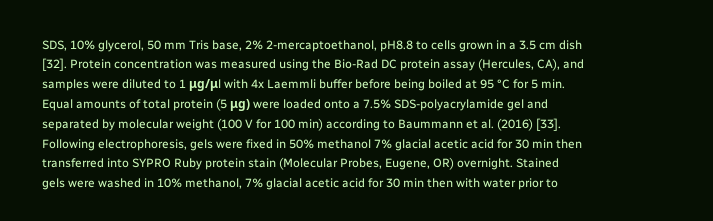SDS, 10% glycerol, 50 mm Tris base, 2% 2-mercaptoethanol, pH8.8 to cells grown in a 3.5 cm dish [32]. Protein concentration was measured using the Bio-Rad DC protein assay (Hercules, CA), and samples were diluted to 1 μg/μl with 4x Laemmli buffer before being boiled at 95 °C for 5 min. Equal amounts of total protein (5 μg) were loaded onto a 7.5% SDS-polyacrylamide gel and separated by molecular weight (100 V for 100 min) according to Baummann et al. (2016) [33]. Following electrophoresis, gels were fixed in 50% methanol 7% glacial acetic acid for 30 min then transferred into SYPRO Ruby protein stain (Molecular Probes, Eugene, OR) overnight. Stained gels were washed in 10% methanol, 7% glacial acetic acid for 30 min then with water prior to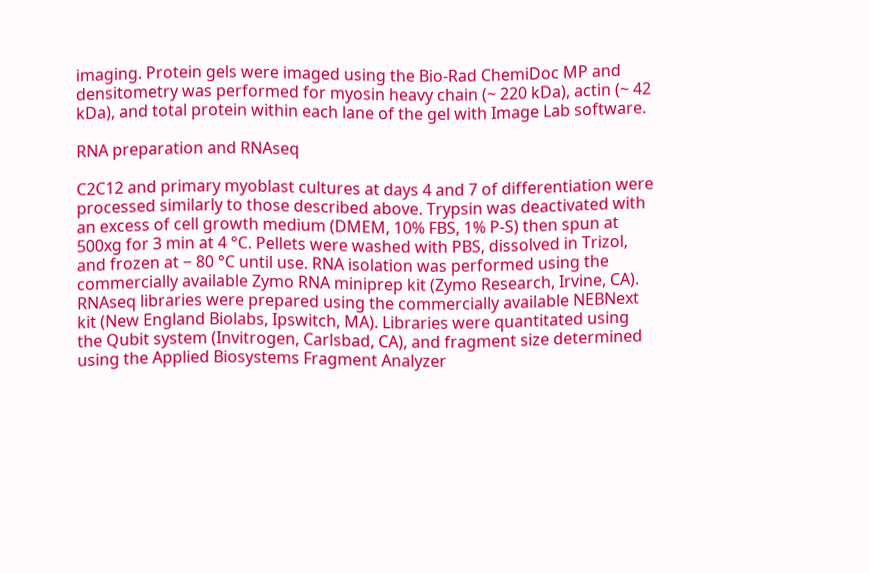imaging. Protein gels were imaged using the Bio-Rad ChemiDoc MP and densitometry was performed for myosin heavy chain (~ 220 kDa), actin (~ 42 kDa), and total protein within each lane of the gel with Image Lab software.

RNA preparation and RNAseq

C2C12 and primary myoblast cultures at days 4 and 7 of differentiation were processed similarly to those described above. Trypsin was deactivated with an excess of cell growth medium (DMEM, 10% FBS, 1% P-S) then spun at 500xg for 3 min at 4 °C. Pellets were washed with PBS, dissolved in Trizol, and frozen at − 80 °C until use. RNA isolation was performed using the commercially available Zymo RNA miniprep kit (Zymo Research, Irvine, CA). RNAseq libraries were prepared using the commercially available NEBNext kit (New England Biolabs, Ipswitch, MA). Libraries were quantitated using the Qubit system (Invitrogen, Carlsbad, CA), and fragment size determined using the Applied Biosystems Fragment Analyzer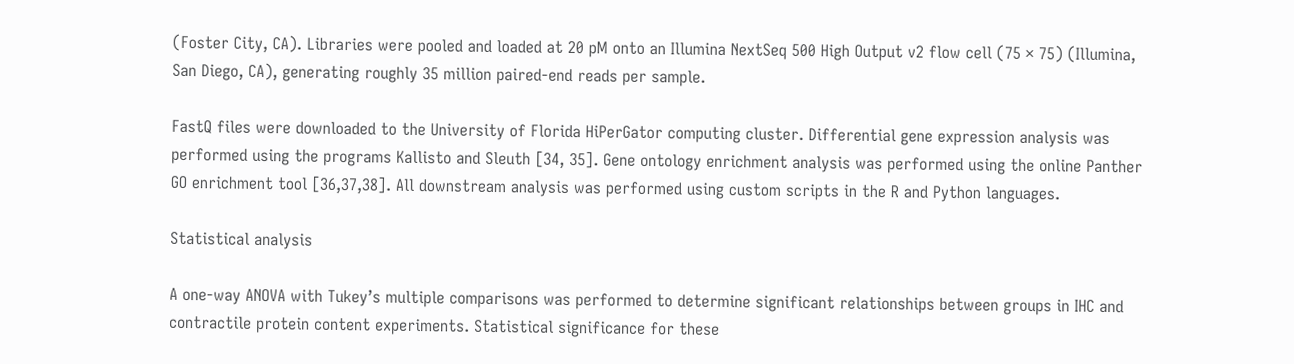(Foster City, CA). Libraries were pooled and loaded at 20 pM onto an Illumina NextSeq 500 High Output v2 flow cell (75 × 75) (Illumina, San Diego, CA), generating roughly 35 million paired-end reads per sample.

FastQ files were downloaded to the University of Florida HiPerGator computing cluster. Differential gene expression analysis was performed using the programs Kallisto and Sleuth [34, 35]. Gene ontology enrichment analysis was performed using the online Panther GO enrichment tool [36,37,38]. All downstream analysis was performed using custom scripts in the R and Python languages.

Statistical analysis

A one-way ANOVA with Tukey’s multiple comparisons was performed to determine significant relationships between groups in IHC and contractile protein content experiments. Statistical significance for these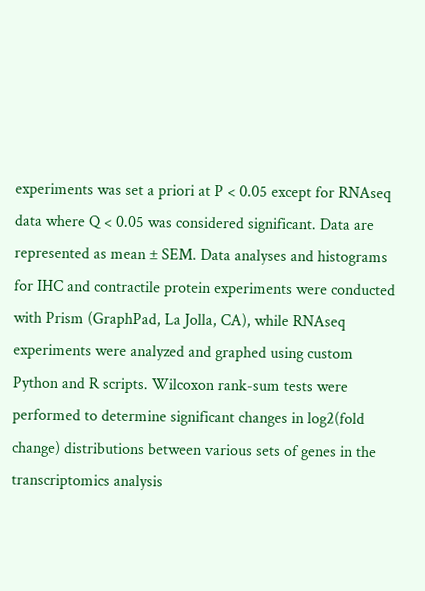experiments was set a priori at P < 0.05 except for RNAseq data where Q < 0.05 was considered significant. Data are represented as mean ± SEM. Data analyses and histograms for IHC and contractile protein experiments were conducted with Prism (GraphPad, La Jolla, CA), while RNAseq experiments were analyzed and graphed using custom Python and R scripts. Wilcoxon rank-sum tests were performed to determine significant changes in log2(fold change) distributions between various sets of genes in the transcriptomics analysis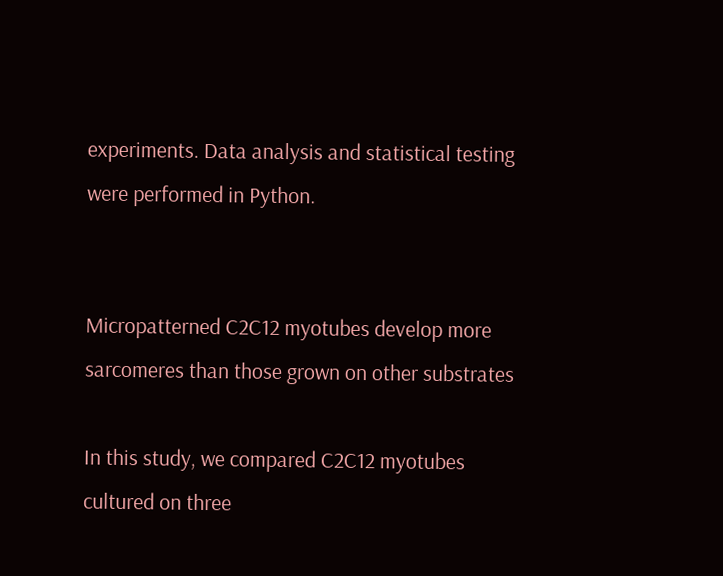experiments. Data analysis and statistical testing were performed in Python.


Micropatterned C2C12 myotubes develop more sarcomeres than those grown on other substrates

In this study, we compared C2C12 myotubes cultured on three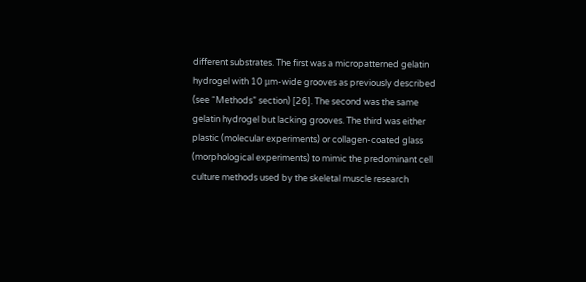different substrates. The first was a micropatterned gelatin hydrogel with 10 μm-wide grooves as previously described (see “Methods” section) [26]. The second was the same gelatin hydrogel but lacking grooves. The third was either plastic (molecular experiments) or collagen-coated glass (morphological experiments) to mimic the predominant cell culture methods used by the skeletal muscle research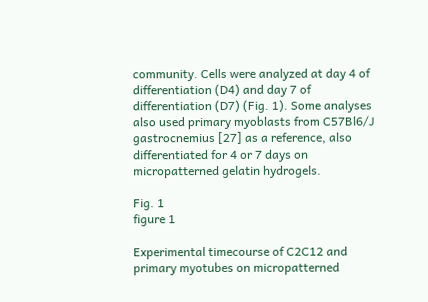community. Cells were analyzed at day 4 of differentiation (D4) and day 7 of differentiation (D7) (Fig. 1). Some analyses also used primary myoblasts from C57Bl6/J gastrocnemius [27] as a reference, also differentiated for 4 or 7 days on micropatterned gelatin hydrogels.

Fig. 1
figure 1

Experimental timecourse of C2C12 and primary myotubes on micropatterned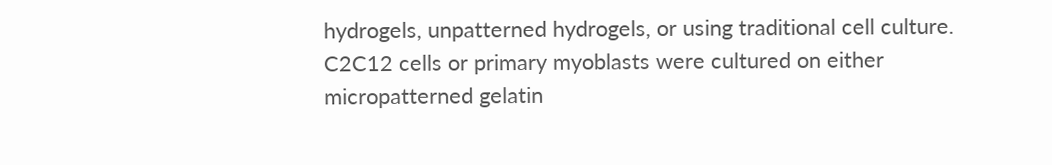hydrogels, unpatterned hydrogels, or using traditional cell culture. C2C12 cells or primary myoblasts were cultured on either micropatterned gelatin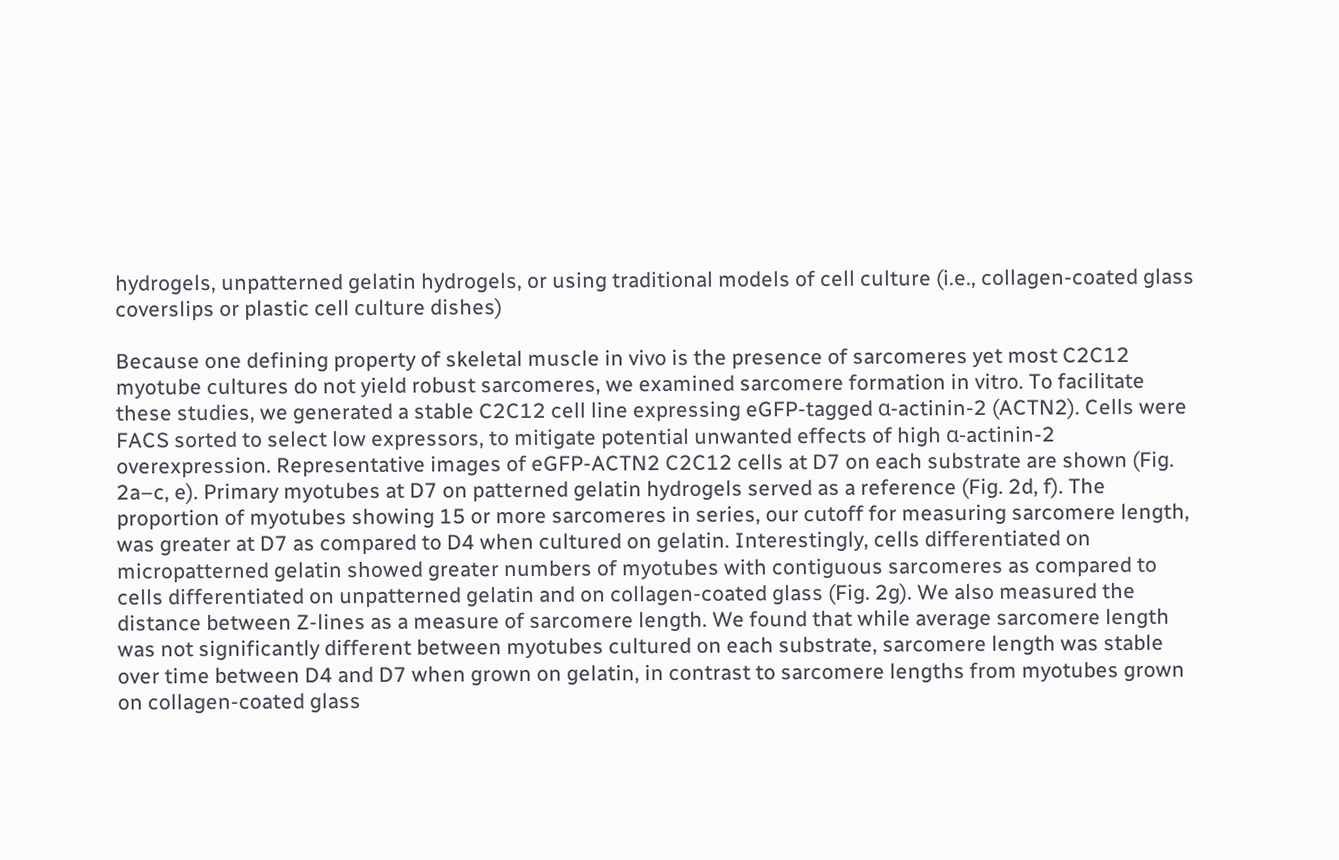hydrogels, unpatterned gelatin hydrogels, or using traditional models of cell culture (i.e., collagen-coated glass coverslips or plastic cell culture dishes)

Because one defining property of skeletal muscle in vivo is the presence of sarcomeres yet most C2C12 myotube cultures do not yield robust sarcomeres, we examined sarcomere formation in vitro. To facilitate these studies, we generated a stable C2C12 cell line expressing eGFP-tagged α-actinin-2 (ACTN2). Cells were FACS sorted to select low expressors, to mitigate potential unwanted effects of high α-actinin-2 overexpression. Representative images of eGFP-ACTN2 C2C12 cells at D7 on each substrate are shown (Fig. 2a–c, e). Primary myotubes at D7 on patterned gelatin hydrogels served as a reference (Fig. 2d, f). The proportion of myotubes showing 15 or more sarcomeres in series, our cutoff for measuring sarcomere length, was greater at D7 as compared to D4 when cultured on gelatin. Interestingly, cells differentiated on micropatterned gelatin showed greater numbers of myotubes with contiguous sarcomeres as compared to cells differentiated on unpatterned gelatin and on collagen-coated glass (Fig. 2g). We also measured the distance between Z-lines as a measure of sarcomere length. We found that while average sarcomere length was not significantly different between myotubes cultured on each substrate, sarcomere length was stable over time between D4 and D7 when grown on gelatin, in contrast to sarcomere lengths from myotubes grown on collagen-coated glass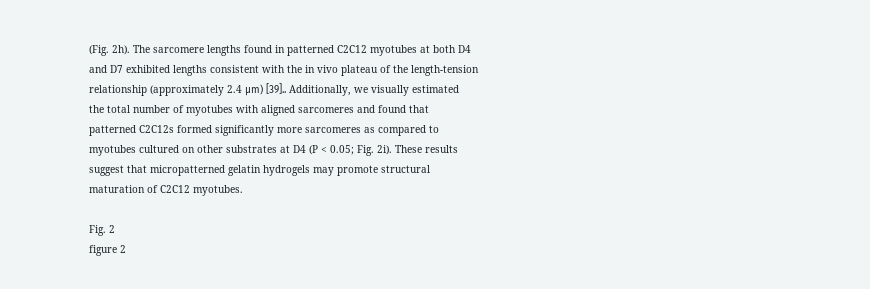(Fig. 2h). The sarcomere lengths found in patterned C2C12 myotubes at both D4 and D7 exhibited lengths consistent with the in vivo plateau of the length-tension relationship (approximately 2.4 μm) [39].. Additionally, we visually estimated the total number of myotubes with aligned sarcomeres and found that patterned C2C12s formed significantly more sarcomeres as compared to myotubes cultured on other substrates at D4 (P < 0.05; Fig. 2i). These results suggest that micropatterned gelatin hydrogels may promote structural maturation of C2C12 myotubes.

Fig. 2
figure 2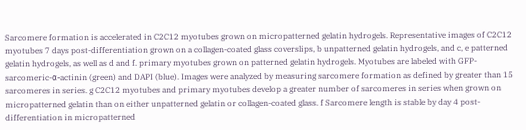Sarcomere formation is accelerated in C2C12 myotubes grown on micropatterned gelatin hydrogels. Representative images of C2C12 myotubes 7 days post-differentiation grown on a collagen-coated glass coverslips, b unpatterned gelatin hydrogels, and c, e patterned gelatin hydrogels, as well as d and f. primary myotubes grown on patterned gelatin hydrogels. Myotubes are labeled with GFP-sarcomeric-α-actinin (green) and DAPI (blue). Images were analyzed by measuring sarcomere formation as defined by greater than 15 sarcomeres in series. g C2C12 myotubes and primary myotubes develop a greater number of sarcomeres in series when grown on micropatterned gelatin than on either unpatterned gelatin or collagen-coated glass. f Sarcomere length is stable by day 4 post-differentiation in micropatterned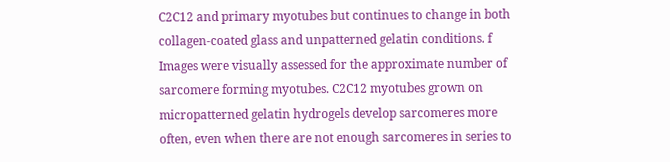C2C12 and primary myotubes but continues to change in both collagen-coated glass and unpatterned gelatin conditions. f Images were visually assessed for the approximate number of sarcomere forming myotubes. C2C12 myotubes grown on micropatterned gelatin hydrogels develop sarcomeres more often, even when there are not enough sarcomeres in series to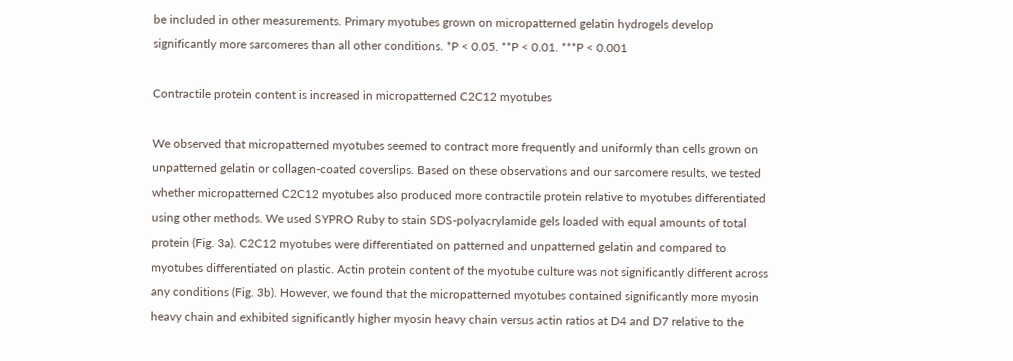be included in other measurements. Primary myotubes grown on micropatterned gelatin hydrogels develop significantly more sarcomeres than all other conditions. *P < 0.05. **P < 0.01. ***P < 0.001

Contractile protein content is increased in micropatterned C2C12 myotubes

We observed that micropatterned myotubes seemed to contract more frequently and uniformly than cells grown on unpatterned gelatin or collagen-coated coverslips. Based on these observations and our sarcomere results, we tested whether micropatterned C2C12 myotubes also produced more contractile protein relative to myotubes differentiated using other methods. We used SYPRO Ruby to stain SDS-polyacrylamide gels loaded with equal amounts of total protein (Fig. 3a). C2C12 myotubes were differentiated on patterned and unpatterned gelatin and compared to myotubes differentiated on plastic. Actin protein content of the myotube culture was not significantly different across any conditions (Fig. 3b). However, we found that the micropatterned myotubes contained significantly more myosin heavy chain and exhibited significantly higher myosin heavy chain versus actin ratios at D4 and D7 relative to the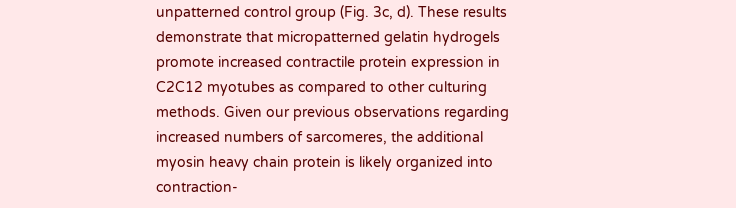unpatterned control group (Fig. 3c, d). These results demonstrate that micropatterned gelatin hydrogels promote increased contractile protein expression in C2C12 myotubes as compared to other culturing methods. Given our previous observations regarding increased numbers of sarcomeres, the additional myosin heavy chain protein is likely organized into contraction-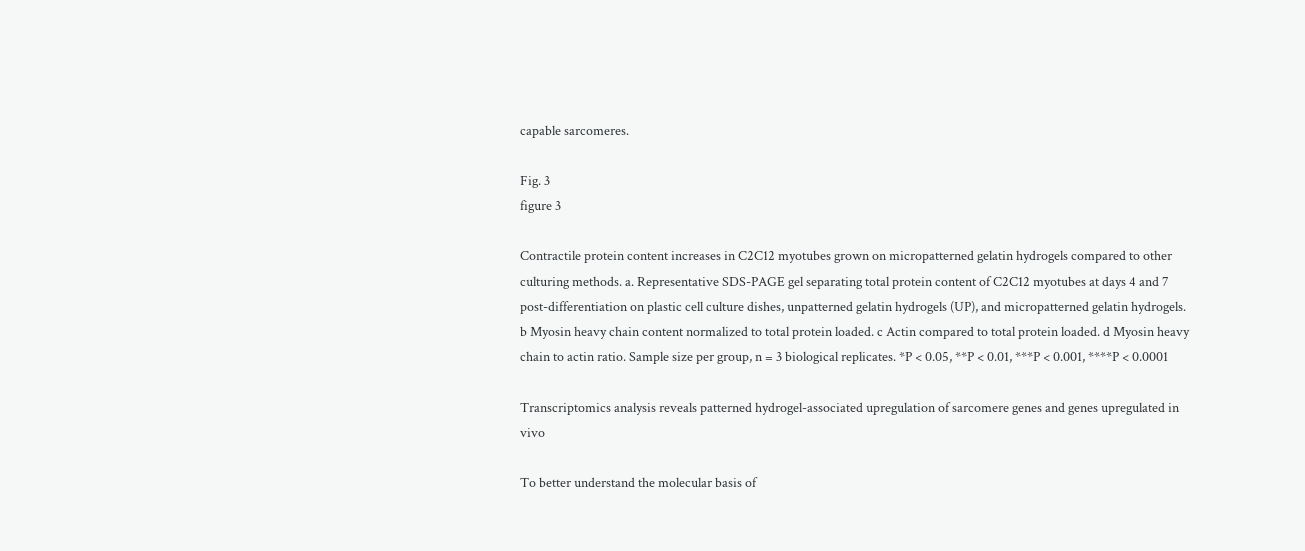capable sarcomeres.

Fig. 3
figure 3

Contractile protein content increases in C2C12 myotubes grown on micropatterned gelatin hydrogels compared to other culturing methods. a. Representative SDS-PAGE gel separating total protein content of C2C12 myotubes at days 4 and 7 post-differentiation on plastic cell culture dishes, unpatterned gelatin hydrogels (UP), and micropatterned gelatin hydrogels. b Myosin heavy chain content normalized to total protein loaded. c Actin compared to total protein loaded. d Myosin heavy chain to actin ratio. Sample size per group, n = 3 biological replicates. *P < 0.05, **P < 0.01, ***P < 0.001, ****P < 0.0001

Transcriptomics analysis reveals patterned hydrogel-associated upregulation of sarcomere genes and genes upregulated in vivo

To better understand the molecular basis of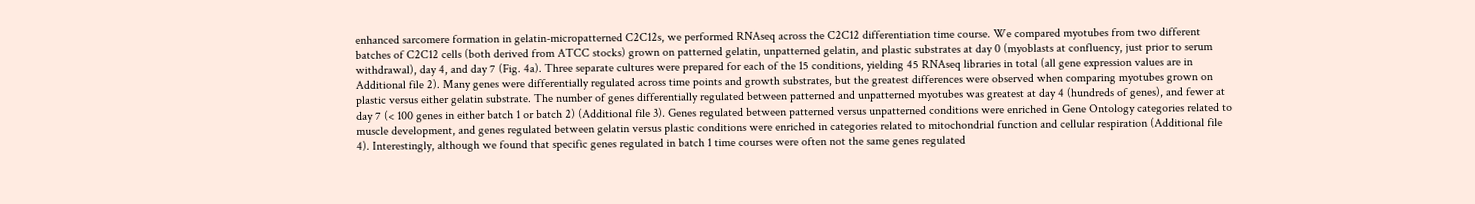enhanced sarcomere formation in gelatin-micropatterned C2C12s, we performed RNAseq across the C2C12 differentiation time course. We compared myotubes from two different batches of C2C12 cells (both derived from ATCC stocks) grown on patterned gelatin, unpatterned gelatin, and plastic substrates at day 0 (myoblasts at confluency, just prior to serum withdrawal), day 4, and day 7 (Fig. 4a). Three separate cultures were prepared for each of the 15 conditions, yielding 45 RNAseq libraries in total (all gene expression values are in Additional file 2). Many genes were differentially regulated across time points and growth substrates, but the greatest differences were observed when comparing myotubes grown on plastic versus either gelatin substrate. The number of genes differentially regulated between patterned and unpatterned myotubes was greatest at day 4 (hundreds of genes), and fewer at day 7 (< 100 genes in either batch 1 or batch 2) (Additional file 3). Genes regulated between patterned versus unpatterned conditions were enriched in Gene Ontology categories related to muscle development, and genes regulated between gelatin versus plastic conditions were enriched in categories related to mitochondrial function and cellular respiration (Additional file 4). Interestingly, although we found that specific genes regulated in batch 1 time courses were often not the same genes regulated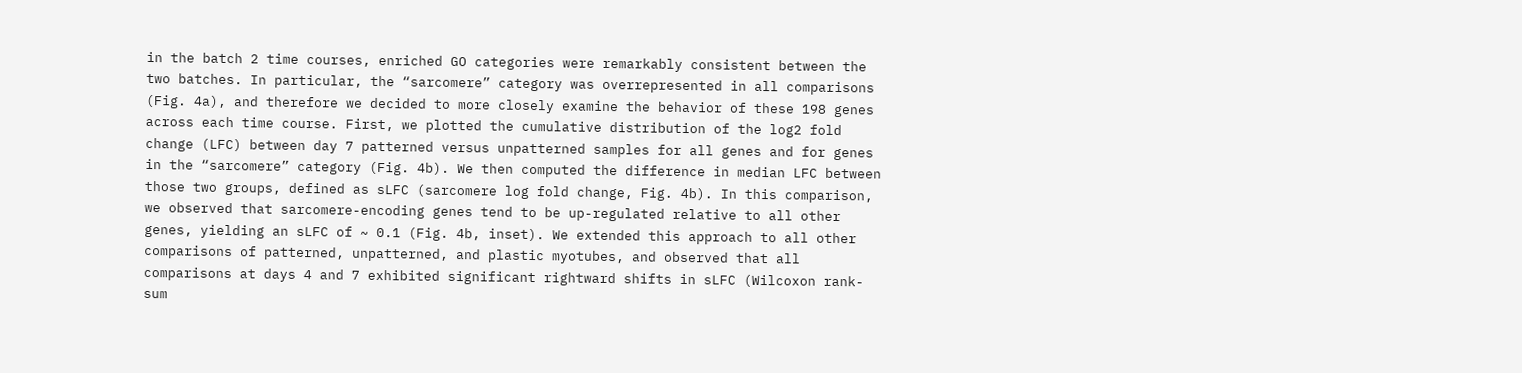in the batch 2 time courses, enriched GO categories were remarkably consistent between the two batches. In particular, the “sarcomere” category was overrepresented in all comparisons (Fig. 4a), and therefore we decided to more closely examine the behavior of these 198 genes across each time course. First, we plotted the cumulative distribution of the log2 fold change (LFC) between day 7 patterned versus unpatterned samples for all genes and for genes in the “sarcomere” category (Fig. 4b). We then computed the difference in median LFC between those two groups, defined as sLFC (sarcomere log fold change, Fig. 4b). In this comparison, we observed that sarcomere-encoding genes tend to be up-regulated relative to all other genes, yielding an sLFC of ~ 0.1 (Fig. 4b, inset). We extended this approach to all other comparisons of patterned, unpatterned, and plastic myotubes, and observed that all comparisons at days 4 and 7 exhibited significant rightward shifts in sLFC (Wilcoxon rank-sum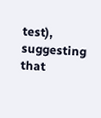test), suggesting that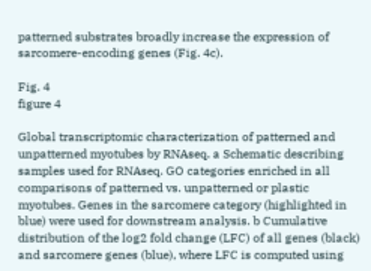patterned substrates broadly increase the expression of sarcomere-encoding genes (Fig. 4c).

Fig. 4
figure 4

Global transcriptomic characterization of patterned and unpatterned myotubes by RNAseq. a Schematic describing samples used for RNAseq. GO categories enriched in all comparisons of patterned vs. unpatterned or plastic myotubes. Genes in the sarcomere category (highlighted in blue) were used for downstream analysis. b Cumulative distribution of the log2 fold change (LFC) of all genes (black) and sarcomere genes (blue), where LFC is computed using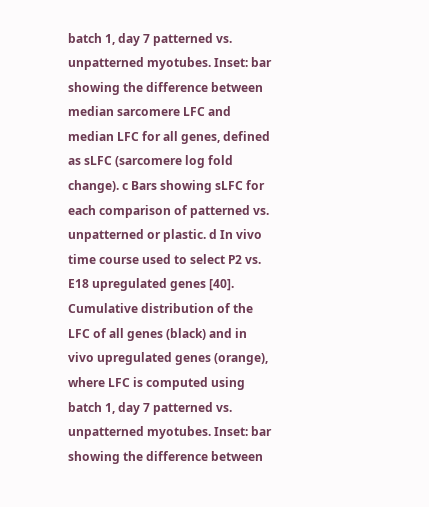batch 1, day 7 patterned vs. unpatterned myotubes. Inset: bar showing the difference between median sarcomere LFC and median LFC for all genes, defined as sLFC (sarcomere log fold change). c Bars showing sLFC for each comparison of patterned vs. unpatterned or plastic. d In vivo time course used to select P2 vs. E18 upregulated genes [40]. Cumulative distribution of the LFC of all genes (black) and in vivo upregulated genes (orange), where LFC is computed using batch 1, day 7 patterned vs. unpatterned myotubes. Inset: bar showing the difference between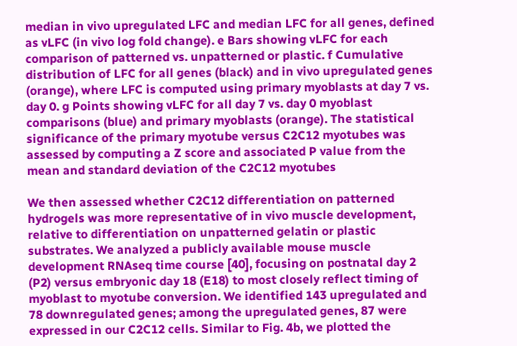median in vivo upregulated LFC and median LFC for all genes, defined as vLFC (in vivo log fold change). e Bars showing vLFC for each comparison of patterned vs. unpatterned or plastic. f Cumulative distribution of LFC for all genes (black) and in vivo upregulated genes (orange), where LFC is computed using primary myoblasts at day 7 vs. day 0. g Points showing vLFC for all day 7 vs. day 0 myoblast comparisons (blue) and primary myoblasts (orange). The statistical significance of the primary myotube versus C2C12 myotubes was assessed by computing a Z score and associated P value from the mean and standard deviation of the C2C12 myotubes

We then assessed whether C2C12 differentiation on patterned hydrogels was more representative of in vivo muscle development, relative to differentiation on unpatterned gelatin or plastic substrates. We analyzed a publicly available mouse muscle development RNAseq time course [40], focusing on postnatal day 2 (P2) versus embryonic day 18 (E18) to most closely reflect timing of myoblast to myotube conversion. We identified 143 upregulated and 78 downregulated genes; among the upregulated genes, 87 were expressed in our C2C12 cells. Similar to Fig. 4b, we plotted the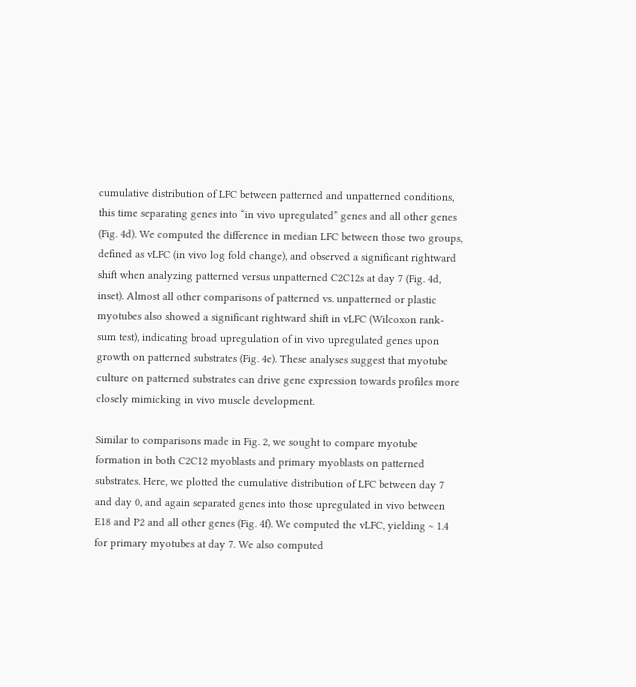cumulative distribution of LFC between patterned and unpatterned conditions, this time separating genes into “in vivo upregulated” genes and all other genes (Fig. 4d). We computed the difference in median LFC between those two groups, defined as vLFC (in vivo log fold change), and observed a significant rightward shift when analyzing patterned versus unpatterned C2C12s at day 7 (Fig. 4d, inset). Almost all other comparisons of patterned vs. unpatterned or plastic myotubes also showed a significant rightward shift in vLFC (Wilcoxon rank-sum test), indicating broad upregulation of in vivo upregulated genes upon growth on patterned substrates (Fig. 4e). These analyses suggest that myotube culture on patterned substrates can drive gene expression towards profiles more closely mimicking in vivo muscle development.

Similar to comparisons made in Fig. 2, we sought to compare myotube formation in both C2C12 myoblasts and primary myoblasts on patterned substrates. Here, we plotted the cumulative distribution of LFC between day 7 and day 0, and again separated genes into those upregulated in vivo between E18 and P2 and all other genes (Fig. 4f). We computed the vLFC, yielding ~ 1.4 for primary myotubes at day 7. We also computed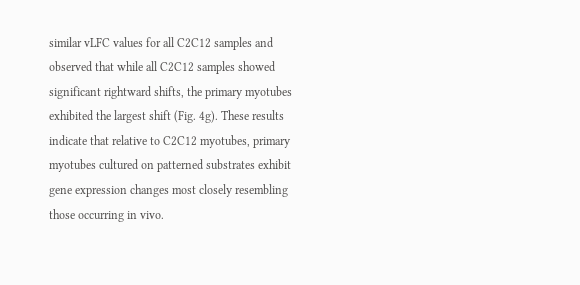similar vLFC values for all C2C12 samples and observed that while all C2C12 samples showed significant rightward shifts, the primary myotubes exhibited the largest shift (Fig. 4g). These results indicate that relative to C2C12 myotubes, primary myotubes cultured on patterned substrates exhibit gene expression changes most closely resembling those occurring in vivo.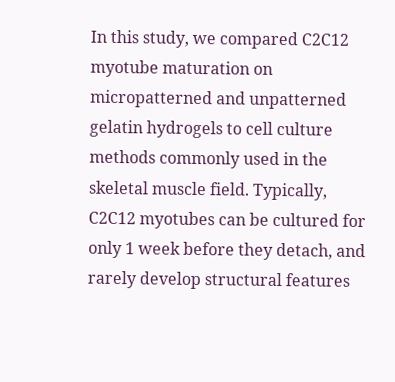In this study, we compared C2C12 myotube maturation on micropatterned and unpatterned gelatin hydrogels to cell culture methods commonly used in the skeletal muscle field. Typically, C2C12 myotubes can be cultured for only 1 week before they detach, and rarely develop structural features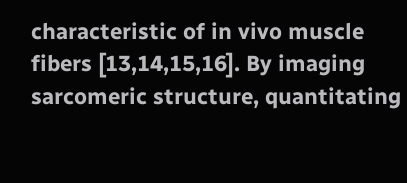characteristic of in vivo muscle fibers [13,14,15,16]. By imaging sarcomeric structure, quantitating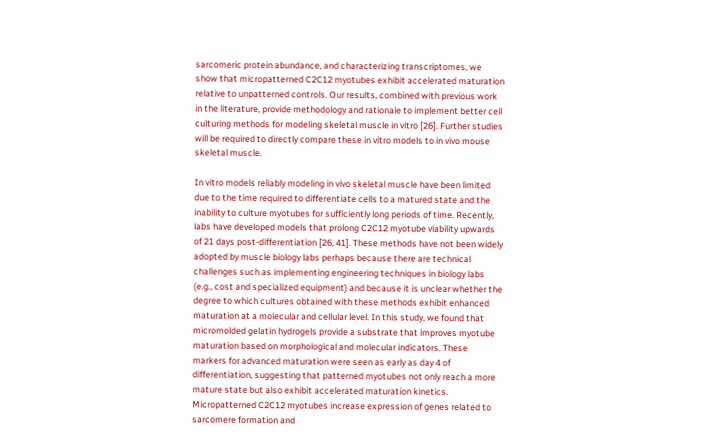sarcomeric protein abundance, and characterizing transcriptomes, we show that micropatterned C2C12 myotubes exhibit accelerated maturation relative to unpatterned controls. Our results, combined with previous work in the literature, provide methodology and rationale to implement better cell culturing methods for modeling skeletal muscle in vitro [26]. Further studies will be required to directly compare these in vitro models to in vivo mouse skeletal muscle.

In vitro models reliably modeling in vivo skeletal muscle have been limited due to the time required to differentiate cells to a matured state and the inability to culture myotubes for sufficiently long periods of time. Recently, labs have developed models that prolong C2C12 myotube viability upwards of 21 days post-differentiation [26, 41]. These methods have not been widely adopted by muscle biology labs perhaps because there are technical challenges such as implementing engineering techniques in biology labs (e.g., cost and specialized equipment) and because it is unclear whether the degree to which cultures obtained with these methods exhibit enhanced maturation at a molecular and cellular level. In this study, we found that micromolded gelatin hydrogels provide a substrate that improves myotube maturation based on morphological and molecular indicators. These markers for advanced maturation were seen as early as day 4 of differentiation, suggesting that patterned myotubes not only reach a more mature state but also exhibit accelerated maturation kinetics. Micropatterned C2C12 myotubes increase expression of genes related to sarcomere formation and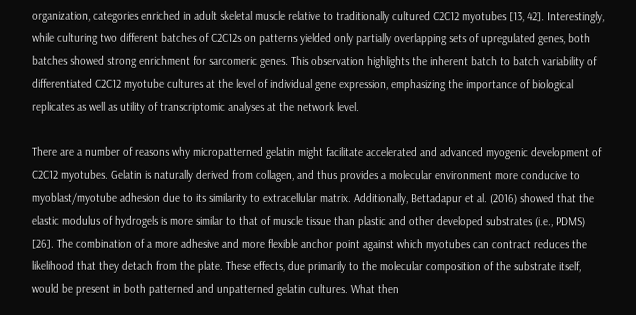organization, categories enriched in adult skeletal muscle relative to traditionally cultured C2C12 myotubes [13, 42]. Interestingly, while culturing two different batches of C2C12s on patterns yielded only partially overlapping sets of upregulated genes, both batches showed strong enrichment for sarcomeric genes. This observation highlights the inherent batch to batch variability of differentiated C2C12 myotube cultures at the level of individual gene expression, emphasizing the importance of biological replicates as well as utility of transcriptomic analyses at the network level.

There are a number of reasons why micropatterned gelatin might facilitate accelerated and advanced myogenic development of C2C12 myotubes. Gelatin is naturally derived from collagen, and thus provides a molecular environment more conducive to myoblast/myotube adhesion due to its similarity to extracellular matrix. Additionally, Bettadapur et al. (2016) showed that the elastic modulus of hydrogels is more similar to that of muscle tissue than plastic and other developed substrates (i.e., PDMS) [26]. The combination of a more adhesive and more flexible anchor point against which myotubes can contract reduces the likelihood that they detach from the plate. These effects, due primarily to the molecular composition of the substrate itself, would be present in both patterned and unpatterned gelatin cultures. What then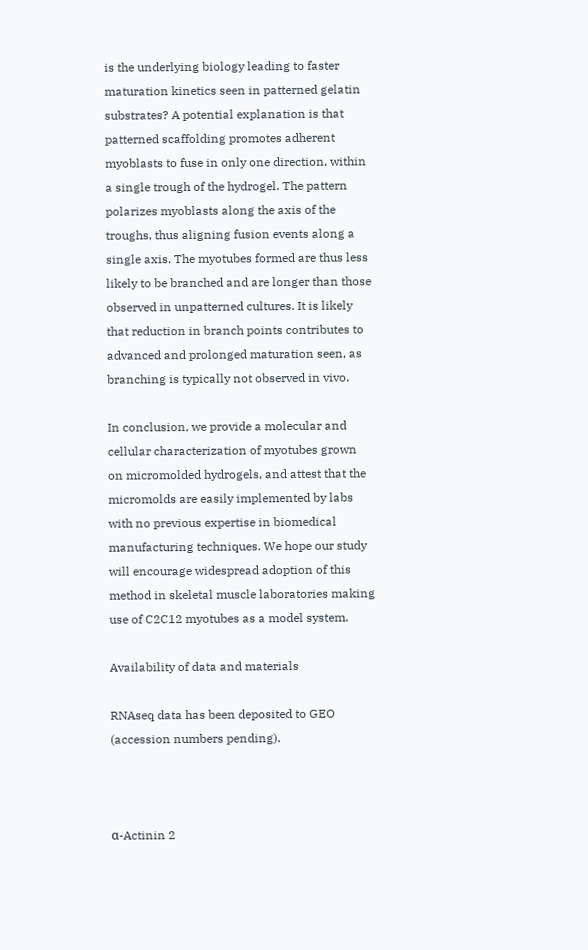is the underlying biology leading to faster maturation kinetics seen in patterned gelatin substrates? A potential explanation is that patterned scaffolding promotes adherent myoblasts to fuse in only one direction, within a single trough of the hydrogel. The pattern polarizes myoblasts along the axis of the troughs, thus aligning fusion events along a single axis. The myotubes formed are thus less likely to be branched and are longer than those observed in unpatterned cultures. It is likely that reduction in branch points contributes to advanced and prolonged maturation seen, as branching is typically not observed in vivo.

In conclusion, we provide a molecular and cellular characterization of myotubes grown on micromolded hydrogels, and attest that the micromolds are easily implemented by labs with no previous expertise in biomedical manufacturing techniques. We hope our study will encourage widespread adoption of this method in skeletal muscle laboratories making use of C2C12 myotubes as a model system.

Availability of data and materials

RNAseq data has been deposited to GEO (accession numbers pending).



α-Actinin 2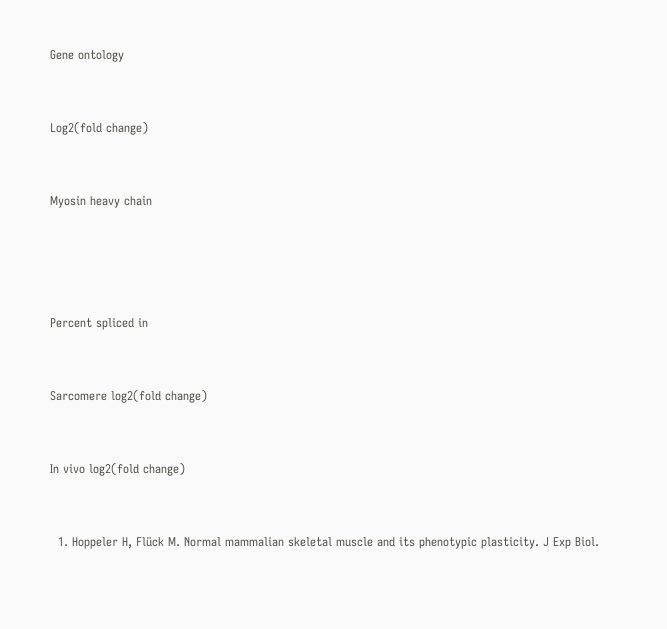Gene ontology


Log2(fold change)


Myosin heavy chain




Percent spliced in


Sarcomere log2(fold change)


In vivo log2(fold change)


  1. Hoppeler H, Flück M. Normal mammalian skeletal muscle and its phenotypic plasticity. J Exp Biol.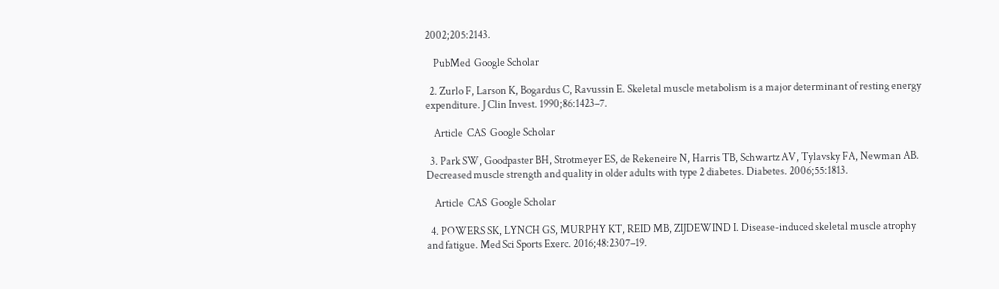2002;205:2143.

    PubMed  Google Scholar

  2. Zurlo F, Larson K, Bogardus C, Ravussin E. Skeletal muscle metabolism is a major determinant of resting energy expenditure. J Clin Invest. 1990;86:1423–7.

    Article  CAS  Google Scholar

  3. Park SW, Goodpaster BH, Strotmeyer ES, de Rekeneire N, Harris TB, Schwartz AV, Tylavsky FA, Newman AB. Decreased muscle strength and quality in older adults with type 2 diabetes. Diabetes. 2006;55:1813.

    Article  CAS  Google Scholar

  4. POWERS SK, LYNCH GS, MURPHY KT, REID MB, ZIJDEWIND I. Disease-induced skeletal muscle atrophy and fatigue. Med Sci Sports Exerc. 2016;48:2307–19.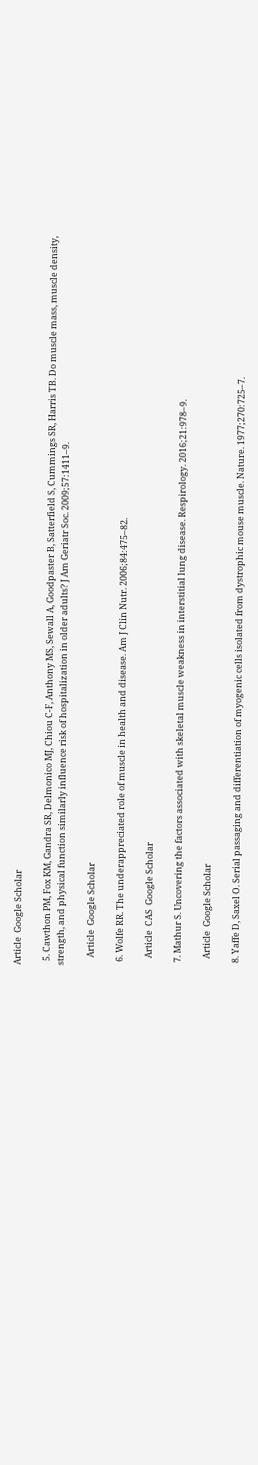Article  Google Scholar

  5. Cawthon PM, Fox KM, Gandra SR, Delmonico MJ, Chiou C-F, Anthony MS, Sewall A, Goodpaster B, Satterfield S, Cummings SR, Harris TB. Do muscle mass, muscle density, strength, and physical function similarly influence risk of hospitalization in older adults? J Am Geriatr Soc. 2009;57:1411–9.

    Article  Google Scholar

  6. Wolfe RR. The underappreciated role of muscle in health and disease. Am J Clin Nutr. 2006;84:475–82.

    Article  CAS  Google Scholar

  7. Mathur S. Uncovering the factors associated with skeletal muscle weakness in interstitial lung disease. Respirology. 2016;21:978–9.

    Article  Google Scholar

  8. Yaffe D, Saxel O. Serial passaging and differentiation of myogenic cells isolated from dystrophic mouse muscle. Nature. 1977;270:725–7.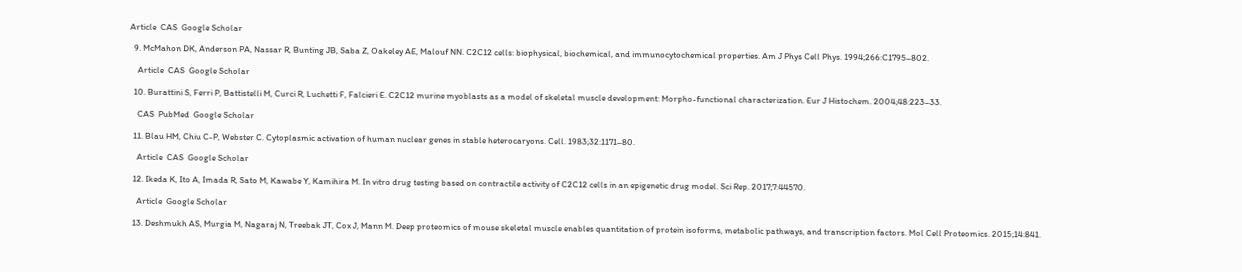Article  CAS  Google Scholar

  9. McMahon DK, Anderson PA, Nassar R, Bunting JB, Saba Z, Oakeley AE, Malouf NN. C2C12 cells: biophysical, biochemical, and immunocytochemical properties. Am J Phys Cell Phys. 1994;266:C1795–802.

    Article  CAS  Google Scholar

  10. Burattini S, Ferri P, Battistelli M, Curci R, Luchetti F, Falcieri E. C2C12 murine myoblasts as a model of skeletal muscle development: Morpho-functional characterization. Eur J Histochem. 2004;48:223–33.

    CAS  PubMed  Google Scholar

  11. Blau HM, Chiu C-P, Webster C. Cytoplasmic activation of human nuclear genes in stable heterocaryons. Cell. 1983;32:1171–80.

    Article  CAS  Google Scholar

  12. Ikeda K, Ito A, Imada R, Sato M, Kawabe Y, Kamihira M. In vitro drug testing based on contractile activity of C2C12 cells in an epigenetic drug model. Sci Rep. 2017;7:44570.

    Article  Google Scholar

  13. Deshmukh AS, Murgia M, Nagaraj N, Treebak JT, Cox J, Mann M. Deep proteomics of mouse skeletal muscle enables quantitation of protein isoforms, metabolic pathways, and transcription factors. Mol Cell Proteomics. 2015;14:841.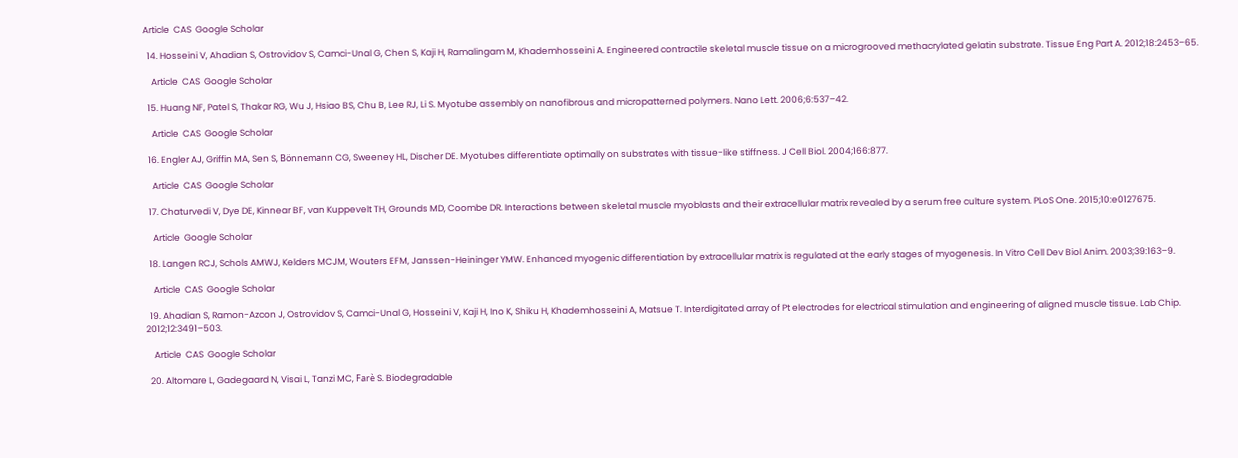Article  CAS  Google Scholar

  14. Hosseini V, Ahadian S, Ostrovidov S, Camci-Unal G, Chen S, Kaji H, Ramalingam M, Khademhosseini A. Engineered contractile skeletal muscle tissue on a microgrooved methacrylated gelatin substrate. Tissue Eng Part A. 2012;18:2453–65.

    Article  CAS  Google Scholar

  15. Huang NF, Patel S, Thakar RG, Wu J, Hsiao BS, Chu B, Lee RJ, Li S. Myotube assembly on nanofibrous and micropatterned polymers. Nano Lett. 2006;6:537–42.

    Article  CAS  Google Scholar

  16. Engler AJ, Griffin MA, Sen S, Bönnemann CG, Sweeney HL, Discher DE. Myotubes differentiate optimally on substrates with tissue-like stiffness. J Cell Biol. 2004;166:877.

    Article  CAS  Google Scholar

  17. Chaturvedi V, Dye DE, Kinnear BF, van Kuppevelt TH, Grounds MD, Coombe DR. Interactions between skeletal muscle myoblasts and their extracellular matrix revealed by a serum free culture system. PLoS One. 2015;10:e0127675.

    Article  Google Scholar

  18. Langen RCJ, Schols AMWJ, Kelders MCJM, Wouters EFM, Janssen-Heininger YMW. Enhanced myogenic differentiation by extracellular matrix is regulated at the early stages of myogenesis. In Vitro Cell Dev Biol Anim. 2003;39:163–9.

    Article  CAS  Google Scholar

  19. Ahadian S, Ramon-Azcon J, Ostrovidov S, Camci-Unal G, Hosseini V, Kaji H, Ino K, Shiku H, Khademhosseini A, Matsue T. Interdigitated array of Pt electrodes for electrical stimulation and engineering of aligned muscle tissue. Lab Chip. 2012;12:3491–503.

    Article  CAS  Google Scholar

  20. Altomare L, Gadegaard N, Visai L, Tanzi MC, Farè S. Biodegradable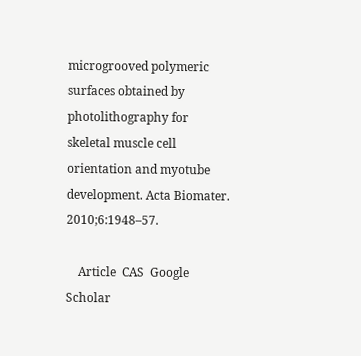microgrooved polymeric surfaces obtained by photolithography for skeletal muscle cell orientation and myotube development. Acta Biomater. 2010;6:1948–57.

    Article  CAS  Google Scholar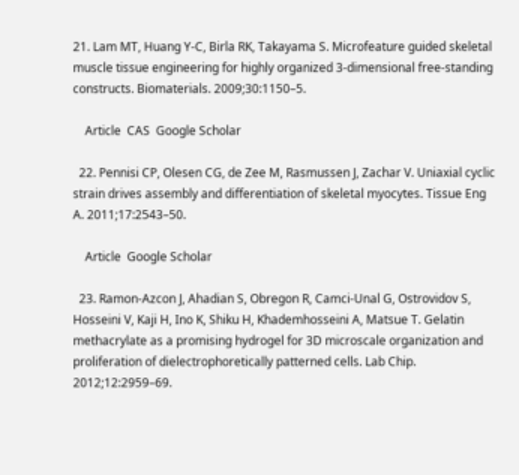21. Lam MT, Huang Y-C, Birla RK, Takayama S. Microfeature guided skeletal muscle tissue engineering for highly organized 3-dimensional free-standing constructs. Biomaterials. 2009;30:1150–5.

    Article  CAS  Google Scholar

  22. Pennisi CP, Olesen CG, de Zee M, Rasmussen J, Zachar V. Uniaxial cyclic strain drives assembly and differentiation of skeletal myocytes. Tissue Eng A. 2011;17:2543–50.

    Article  Google Scholar

  23. Ramon-Azcon J, Ahadian S, Obregon R, Camci-Unal G, Ostrovidov S, Hosseini V, Kaji H, Ino K, Shiku H, Khademhosseini A, Matsue T. Gelatin methacrylate as a promising hydrogel for 3D microscale organization and proliferation of dielectrophoretically patterned cells. Lab Chip. 2012;12:2959–69.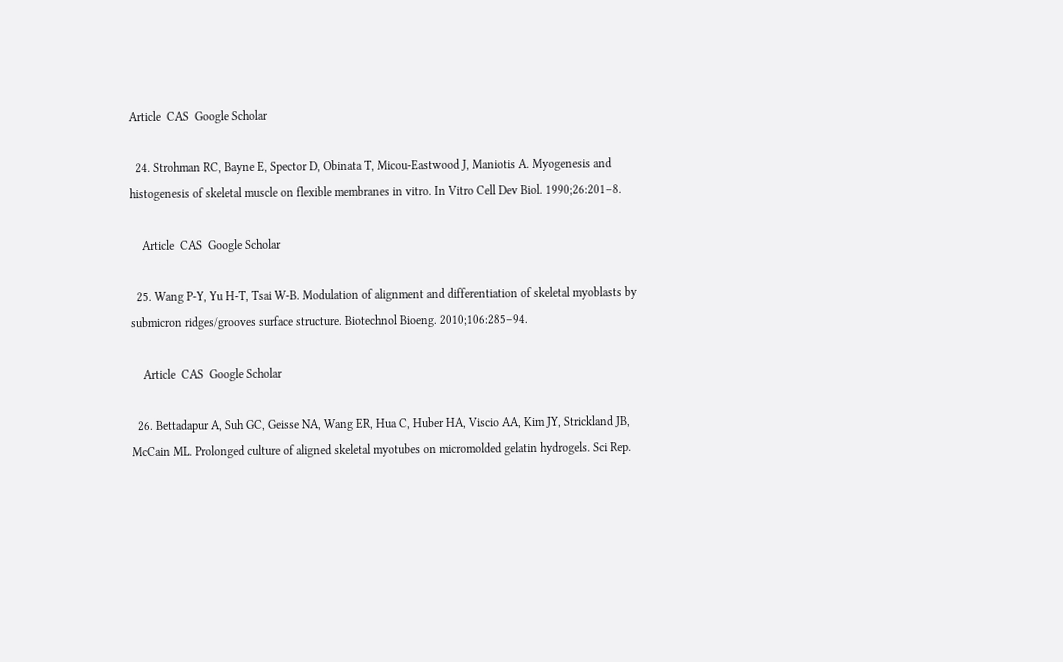Article  CAS  Google Scholar

  24. Strohman RC, Bayne E, Spector D, Obinata T, Micou-Eastwood J, Maniotis A. Myogenesis and histogenesis of skeletal muscle on flexible membranes in vitro. In Vitro Cell Dev Biol. 1990;26:201–8.

    Article  CAS  Google Scholar

  25. Wang P-Y, Yu H-T, Tsai W-B. Modulation of alignment and differentiation of skeletal myoblasts by submicron ridges/grooves surface structure. Biotechnol Bioeng. 2010;106:285–94.

    Article  CAS  Google Scholar

  26. Bettadapur A, Suh GC, Geisse NA, Wang ER, Hua C, Huber HA, Viscio AA, Kim JY, Strickland JB, McCain ML. Prolonged culture of aligned skeletal myotubes on micromolded gelatin hydrogels. Sci Rep.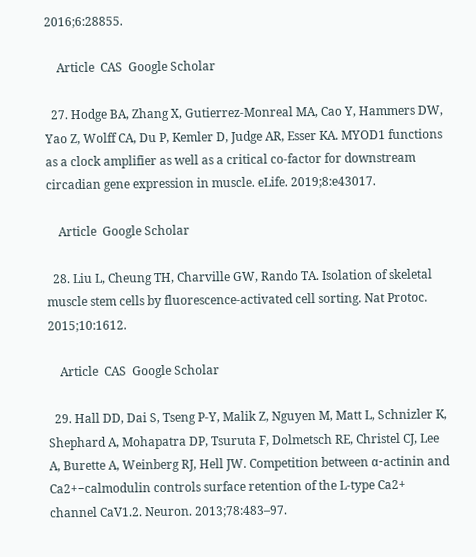2016;6:28855.

    Article  CAS  Google Scholar

  27. Hodge BA, Zhang X, Gutierrez-Monreal MA, Cao Y, Hammers DW, Yao Z, Wolff CA, Du P, Kemler D, Judge AR, Esser KA. MYOD1 functions as a clock amplifier as well as a critical co-factor for downstream circadian gene expression in muscle. eLife. 2019;8:e43017.

    Article  Google Scholar

  28. Liu L, Cheung TH, Charville GW, Rando TA. Isolation of skeletal muscle stem cells by fluorescence-activated cell sorting. Nat Protoc. 2015;10:1612.

    Article  CAS  Google Scholar

  29. Hall DD, Dai S, Tseng P-Y, Malik Z, Nguyen M, Matt L, Schnizler K, Shephard A, Mohapatra DP, Tsuruta F, Dolmetsch RE, Christel CJ, Lee A, Burette A, Weinberg RJ, Hell JW. Competition between α-actinin and Ca2+−calmodulin controls surface retention of the L-type Ca2+ channel CaV1.2. Neuron. 2013;78:483–97.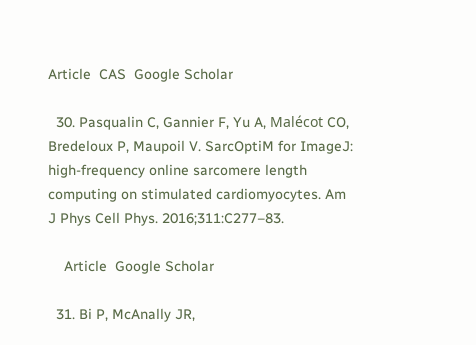Article  CAS  Google Scholar

  30. Pasqualin C, Gannier F, Yu A, Malécot CO, Bredeloux P, Maupoil V. SarcOptiM for ImageJ: high-frequency online sarcomere length computing on stimulated cardiomyocytes. Am J Phys Cell Phys. 2016;311:C277–83.

    Article  Google Scholar

  31. Bi P, McAnally JR,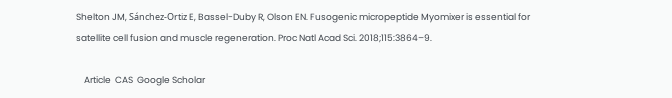Shelton JM, Sánchez-Ortiz E, Bassel-Duby R, Olson EN. Fusogenic micropeptide Myomixer is essential for satellite cell fusion and muscle regeneration. Proc Natl Acad Sci. 2018;115:3864–9.

    Article  CAS  Google Scholar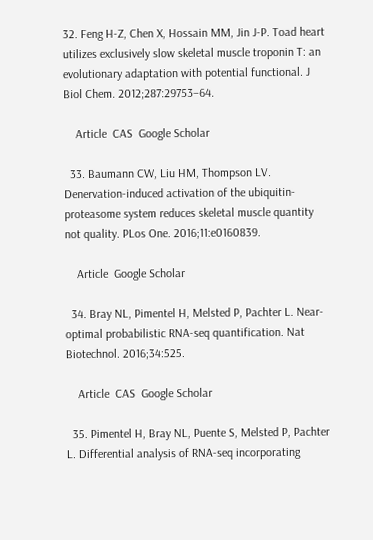32. Feng H-Z, Chen X, Hossain MM, Jin J-P. Toad heart utilizes exclusively slow skeletal muscle troponin T: an evolutionary adaptation with potential functional. J Biol Chem. 2012;287:29753–64.

    Article  CAS  Google Scholar

  33. Baumann CW, Liu HM, Thompson LV. Denervation-induced activation of the ubiquitin-proteasome system reduces skeletal muscle quantity not quality. PLos One. 2016;11:e0160839.

    Article  Google Scholar

  34. Bray NL, Pimentel H, Melsted P, Pachter L. Near-optimal probabilistic RNA-seq quantification. Nat Biotechnol. 2016;34:525.

    Article  CAS  Google Scholar

  35. Pimentel H, Bray NL, Puente S, Melsted P, Pachter L. Differential analysis of RNA-seq incorporating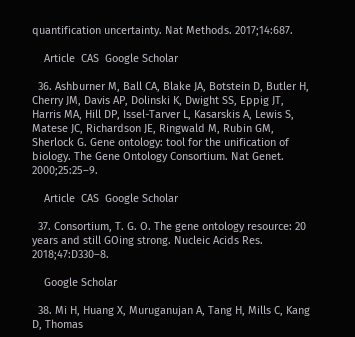quantification uncertainty. Nat Methods. 2017;14:687.

    Article  CAS  Google Scholar

  36. Ashburner M, Ball CA, Blake JA, Botstein D, Butler H, Cherry JM, Davis AP, Dolinski K, Dwight SS, Eppig JT, Harris MA, Hill DP, Issel-Tarver L, Kasarskis A, Lewis S, Matese JC, Richardson JE, Ringwald M, Rubin GM, Sherlock G. Gene ontology: tool for the unification of biology. The Gene Ontology Consortium. Nat Genet. 2000;25:25–9.

    Article  CAS  Google Scholar

  37. Consortium, T. G. O. The gene ontology resource: 20 years and still GOing strong. Nucleic Acids Res. 2018;47:D330–8.

    Google Scholar

  38. Mi H, Huang X, Muruganujan A, Tang H, Mills C, Kang D, Thomas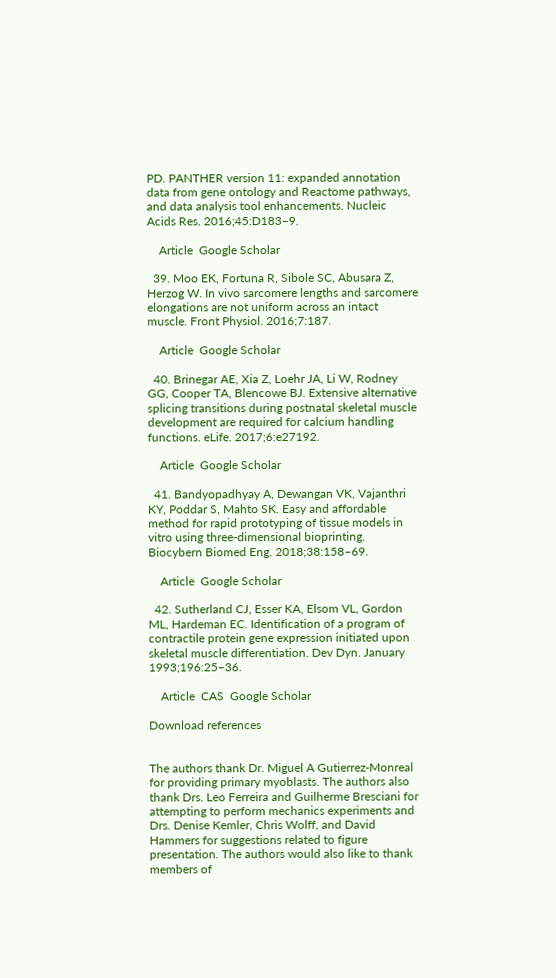PD. PANTHER version 11: expanded annotation data from gene ontology and Reactome pathways, and data analysis tool enhancements. Nucleic Acids Res. 2016;45:D183–9.

    Article  Google Scholar

  39. Moo EK, Fortuna R, Sibole SC, Abusara Z, Herzog W. In vivo sarcomere lengths and sarcomere elongations are not uniform across an intact muscle. Front Physiol. 2016;7:187.

    Article  Google Scholar

  40. Brinegar AE, Xia Z, Loehr JA, Li W, Rodney GG, Cooper TA, Blencowe BJ. Extensive alternative splicing transitions during postnatal skeletal muscle development are required for calcium handling functions. eLife. 2017;6:e27192.

    Article  Google Scholar

  41. Bandyopadhyay A, Dewangan VK, Vajanthri KY, Poddar S, Mahto SK. Easy and affordable method for rapid prototyping of tissue models in vitro using three-dimensional bioprinting. Biocybern Biomed Eng. 2018;38:158–69.

    Article  Google Scholar

  42. Sutherland CJ, Esser KA, Elsom VL, Gordon ML, Hardeman EC. Identification of a program of contractile protein gene expression initiated upon skeletal muscle differentiation. Dev Dyn. January 1993;196:25–36.

    Article  CAS  Google Scholar

Download references


The authors thank Dr. Miguel A Gutierrez-Monreal for providing primary myoblasts. The authors also thank Drs. Leo Ferreira and Guilherme Bresciani for attempting to perform mechanics experiments and Drs. Denise Kemler, Chris Wolff, and David Hammers for suggestions related to figure presentation. The authors would also like to thank members of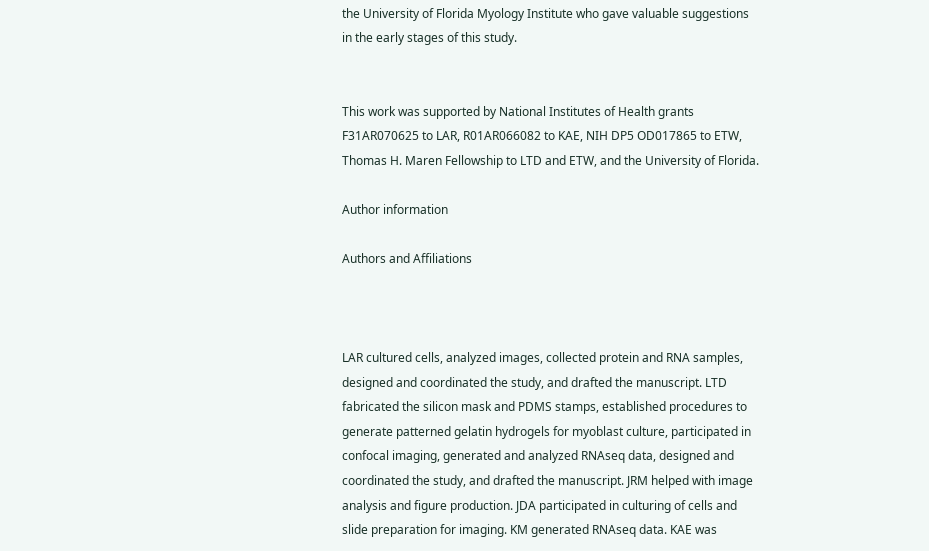the University of Florida Myology Institute who gave valuable suggestions in the early stages of this study.


This work was supported by National Institutes of Health grants F31AR070625 to LAR, R01AR066082 to KAE, NIH DP5 OD017865 to ETW, Thomas H. Maren Fellowship to LTD and ETW, and the University of Florida.

Author information

Authors and Affiliations



LAR cultured cells, analyzed images, collected protein and RNA samples, designed and coordinated the study, and drafted the manuscript. LTD fabricated the silicon mask and PDMS stamps, established procedures to generate patterned gelatin hydrogels for myoblast culture, participated in confocal imaging, generated and analyzed RNAseq data, designed and coordinated the study, and drafted the manuscript. JRM helped with image analysis and figure production. JDA participated in culturing of cells and slide preparation for imaging. KM generated RNAseq data. KAE was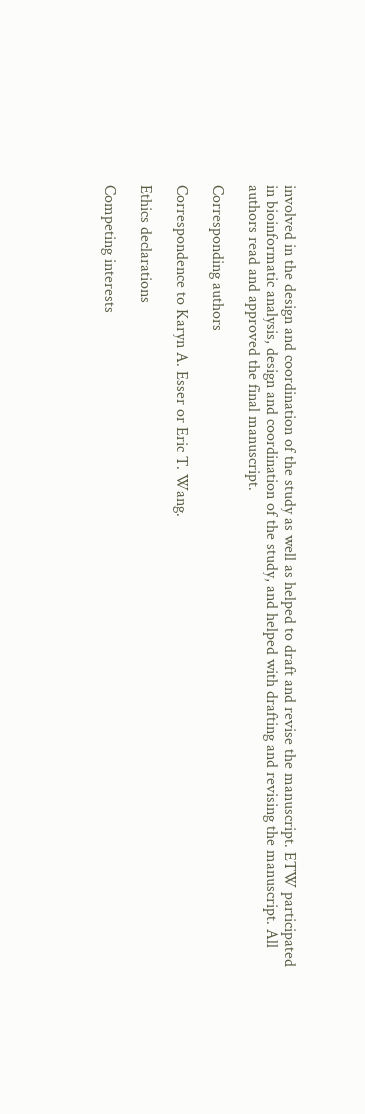involved in the design and coordination of the study as well as helped to draft and revise the manuscript. ETW participated in bioinformatic analysis, design and coordination of the study, and helped with drafting and revising the manuscript. All authors read and approved the final manuscript.

Corresponding authors

Correspondence to Karyn A. Esser or Eric T. Wang.

Ethics declarations

Competing interests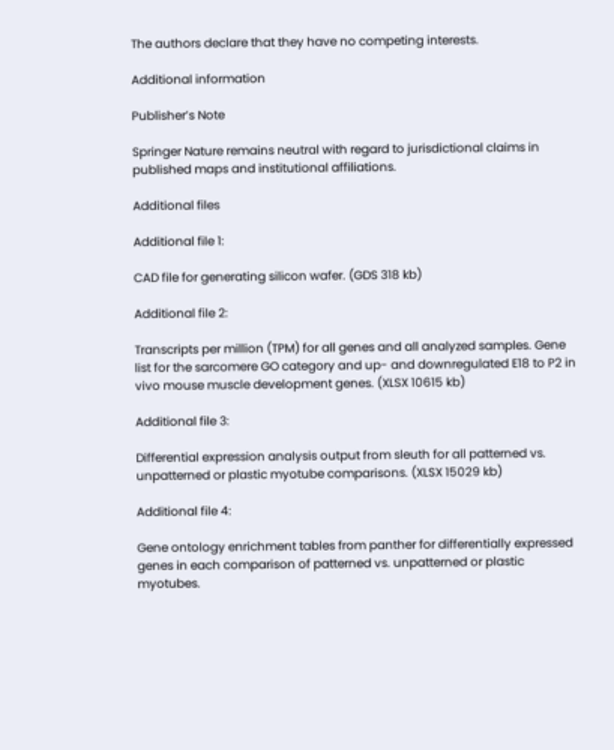The authors declare that they have no competing interests.

Additional information

Publisher’s Note

Springer Nature remains neutral with regard to jurisdictional claims in published maps and institutional affiliations.

Additional files

Additional file 1:

CAD file for generating silicon wafer. (GDS 318 kb)

Additional file 2:

Transcripts per million (TPM) for all genes and all analyzed samples. Gene list for the sarcomere GO category and up- and downregulated E18 to P2 in vivo mouse muscle development genes. (XLSX 10615 kb)

Additional file 3:

Differential expression analysis output from sleuth for all patterned vs. unpatterned or plastic myotube comparisons. (XLSX 15029 kb)

Additional file 4:

Gene ontology enrichment tables from panther for differentially expressed genes in each comparison of patterned vs. unpatterned or plastic myotubes.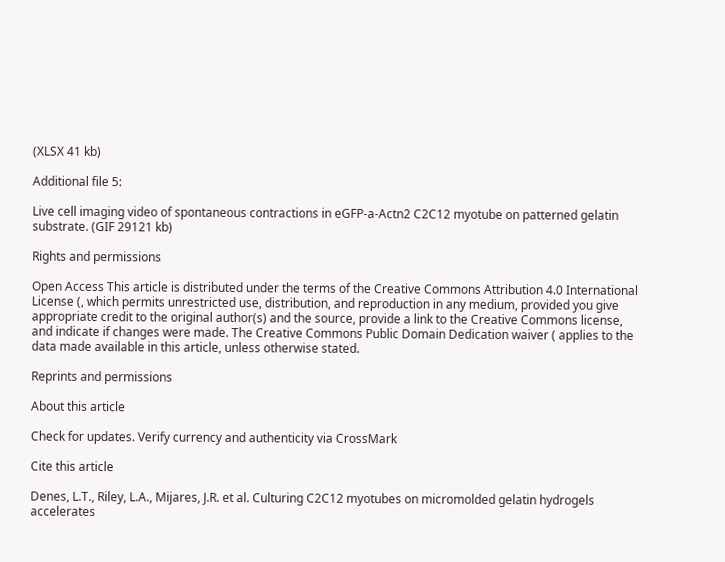(XLSX 41 kb)

Additional file 5:

Live cell imaging video of spontaneous contractions in eGFP-a-Actn2 C2C12 myotube on patterned gelatin substrate. (GIF 29121 kb)

Rights and permissions

Open Access This article is distributed under the terms of the Creative Commons Attribution 4.0 International License (, which permits unrestricted use, distribution, and reproduction in any medium, provided you give appropriate credit to the original author(s) and the source, provide a link to the Creative Commons license, and indicate if changes were made. The Creative Commons Public Domain Dedication waiver ( applies to the data made available in this article, unless otherwise stated.

Reprints and permissions

About this article

Check for updates. Verify currency and authenticity via CrossMark

Cite this article

Denes, L.T., Riley, L.A., Mijares, J.R. et al. Culturing C2C12 myotubes on micromolded gelatin hydrogels accelerates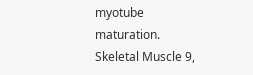myotube maturation. Skeletal Muscle 9,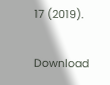17 (2019).

Download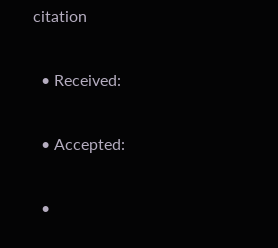citation

  • Received:

  • Accepted:

  •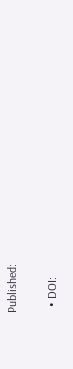Published:

  • DOI: